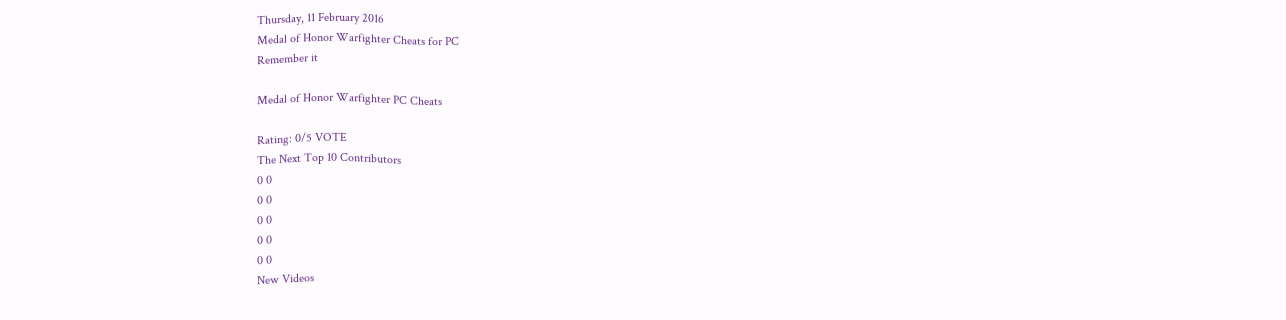Thursday, 11 February 2016
Medal of Honor Warfighter Cheats for PC
Remember it

Medal of Honor Warfighter PC Cheats

Rating: 0/5 VOTE
The Next Top 10 Contributors
0 0
0 0
0 0
0 0
0 0
New Videos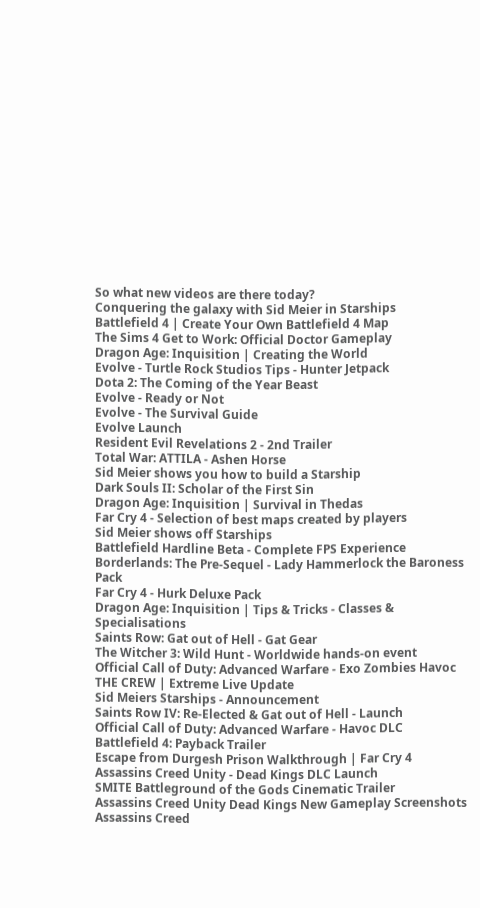So what new videos are there today?
Conquering the galaxy with Sid Meier in Starships
Battlefield 4 | Create Your Own Battlefield 4 Map
The Sims 4 Get to Work: Official Doctor Gameplay
Dragon Age: Inquisition | Creating the World
Evolve - Turtle Rock Studios Tips - Hunter Jetpack
Dota 2: The Coming of the Year Beast
Evolve - Ready or Not
Evolve - The Survival Guide
Evolve Launch
Resident Evil Revelations 2 - 2nd Trailer
Total War: ATTILA - Ashen Horse
Sid Meier shows you how to build a Starship
Dark Souls II: Scholar of the First Sin
Dragon Age: Inquisition | Survival in Thedas
Far Cry 4 - Selection of best maps created by players
Sid Meier shows off Starships
Battlefield Hardline Beta - Complete FPS Experience
Borderlands: The Pre-Sequel - Lady Hammerlock the Baroness Pack
Far Cry 4 - Hurk Deluxe Pack
Dragon Age: Inquisition | Tips & Tricks - Classes & Specialisations
Saints Row: Gat out of Hell - Gat Gear
The Witcher 3: Wild Hunt - Worldwide hands-on event
Official Call of Duty: Advanced Warfare - Exo Zombies Havoc
THE CREW | Extreme Live Update
Sid Meiers Starships - Announcement
Saints Row IV: Re-Elected & Gat out of Hell - Launch
Official Call of Duty: Advanced Warfare - Havoc DLC
Battlefield 4: Payback Trailer
Escape from Durgesh Prison Walkthrough | Far Cry 4
Assassins Creed Unity - Dead Kings DLC Launch
SMITE Battleground of the Gods Cinematic Trailer
Assassins Creed Unity Dead Kings New Gameplay Screenshots
Assassins Creed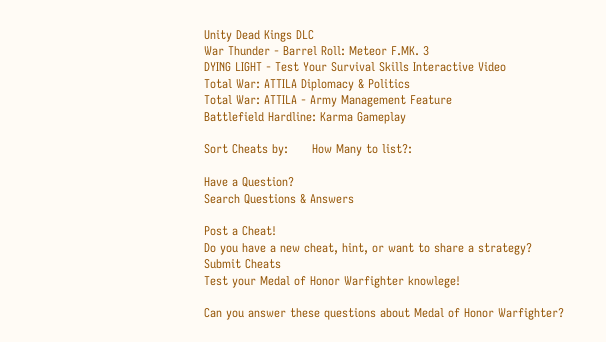Unity Dead Kings DLC
War Thunder - Barrel Roll: Meteor F.MK. 3
DYING LIGHT - Test Your Survival Skills Interactive Video
Total War: ATTILA Diplomacy & Politics
Total War: ATTILA - Army Management Feature
Battlefield Hardline: Karma Gameplay

Sort Cheats by:      How Many to list?:

Have a Question?
Search Questions & Answers

Post a Cheat!
Do you have a new cheat, hint, or want to share a strategy?
Submit Cheats
Test your Medal of Honor Warfighter knowlege!

Can you answer these questions about Medal of Honor Warfighter?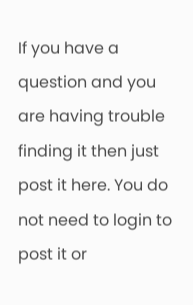If you have a question and you are having trouble finding it then just post it here. You do not need to login to post it or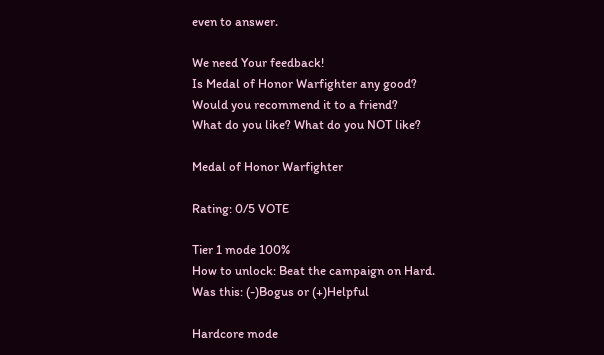even to answer.

We need Your feedback!
Is Medal of Honor Warfighter any good?
Would you recommend it to a friend?
What do you like? What do you NOT like?

Medal of Honor Warfighter

Rating: 0/5 VOTE

Tier 1 mode 100%
How to unlock: Beat the campaign on Hard.
Was this: (-)Bogus or (+)Helpful

Hardcore mode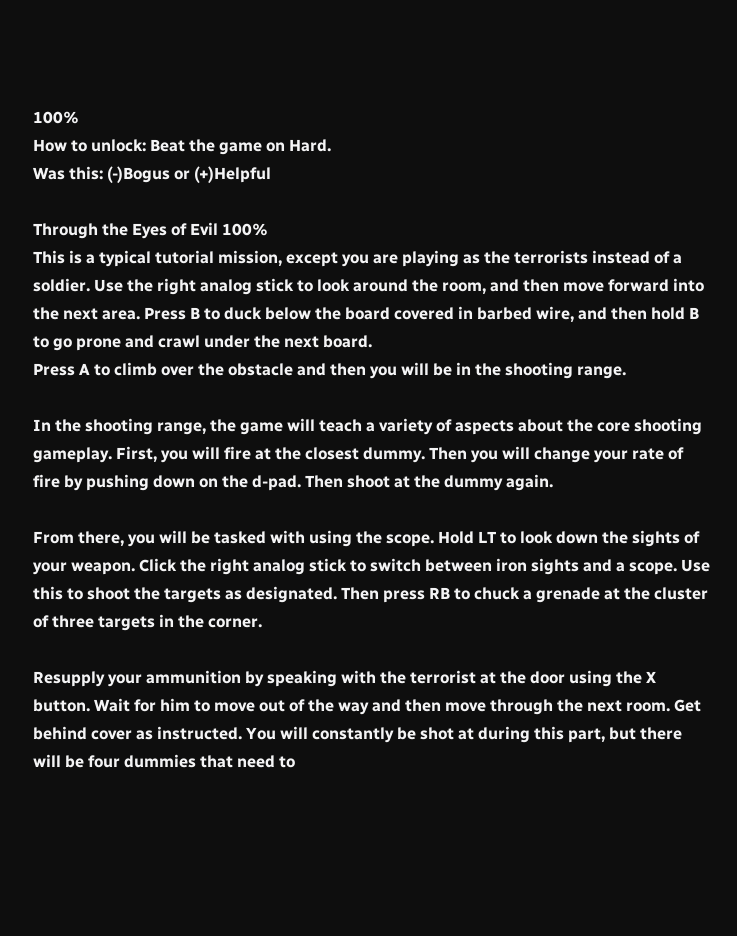100%
How to unlock: Beat the game on Hard.
Was this: (-)Bogus or (+)Helpful

Through the Eyes of Evil 100%
This is a typical tutorial mission, except you are playing as the terrorists instead of a soldier. Use the right analog stick to look around the room, and then move forward into the next area. Press B to duck below the board covered in barbed wire, and then hold B to go prone and crawl under the next board.
Press A to climb over the obstacle and then you will be in the shooting range.

In the shooting range, the game will teach a variety of aspects about the core shooting gameplay. First, you will fire at the closest dummy. Then you will change your rate of fire by pushing down on the d-pad. Then shoot at the dummy again.

From there, you will be tasked with using the scope. Hold LT to look down the sights of your weapon. Click the right analog stick to switch between iron sights and a scope. Use this to shoot the targets as designated. Then press RB to chuck a grenade at the cluster of three targets in the corner.

Resupply your ammunition by speaking with the terrorist at the door using the X button. Wait for him to move out of the way and then move through the next room. Get behind cover as instructed. You will constantly be shot at during this part, but there will be four dummies that need to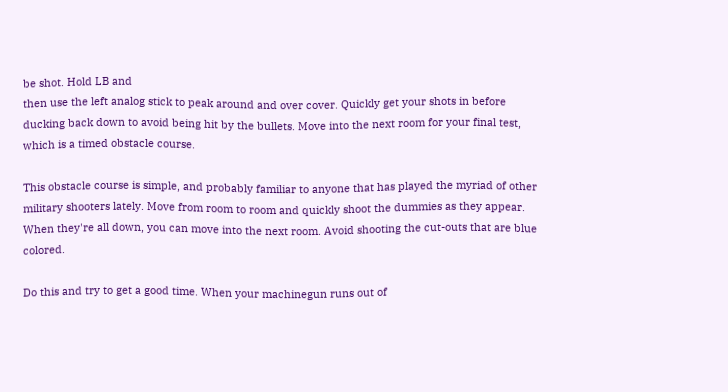be shot. Hold LB and
then use the left analog stick to peak around and over cover. Quickly get your shots in before ducking back down to avoid being hit by the bullets. Move into the next room for your final test, which is a timed obstacle course.

This obstacle course is simple, and probably familiar to anyone that has played the myriad of other military shooters lately. Move from room to room and quickly shoot the dummies as they appear. When they're all down, you can move into the next room. Avoid shooting the cut-outs that are blue colored.

Do this and try to get a good time. When your machinegun runs out of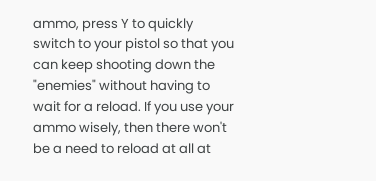ammo, press Y to quickly switch to your pistol so that you can keep shooting down the "enemies" without having to wait for a reload. If you use your ammo wisely, then there won't be a need to reload at all at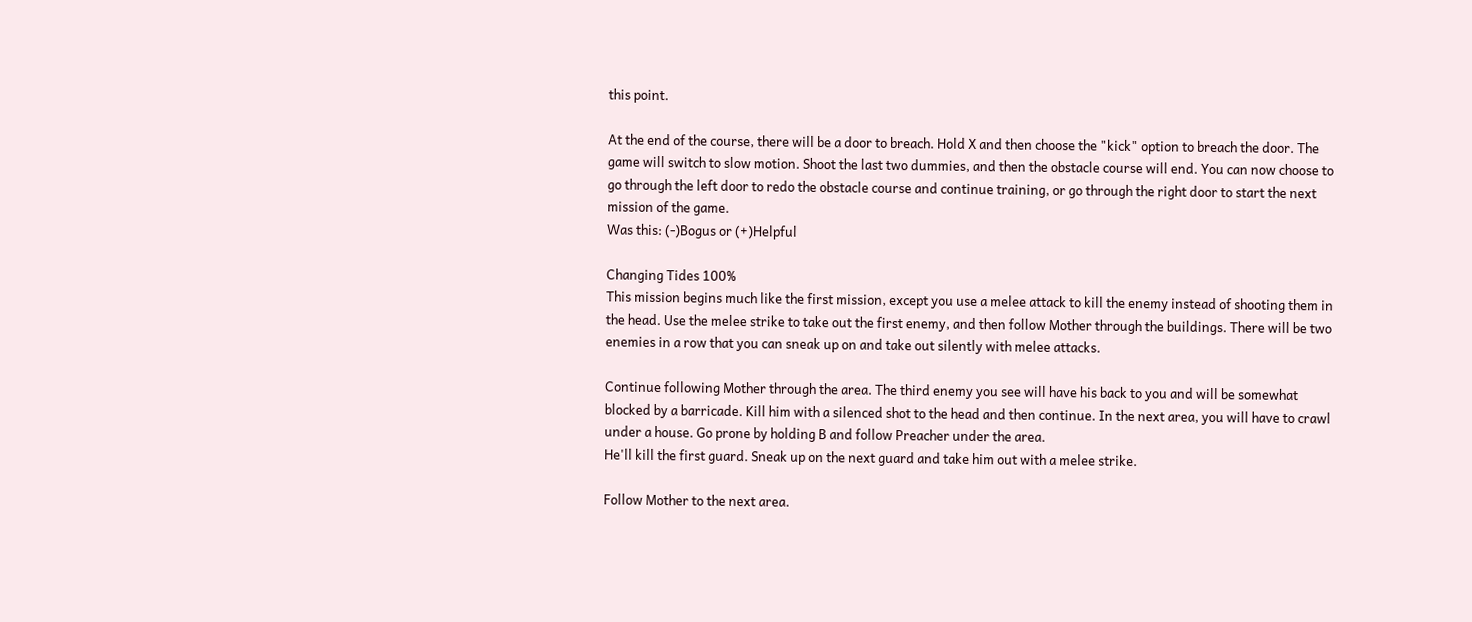this point.

At the end of the course, there will be a door to breach. Hold X and then choose the "kick" option to breach the door. The game will switch to slow motion. Shoot the last two dummies, and then the obstacle course will end. You can now choose to go through the left door to redo the obstacle course and continue training, or go through the right door to start the next mission of the game.
Was this: (-)Bogus or (+)Helpful

Changing Tides 100%
This mission begins much like the first mission, except you use a melee attack to kill the enemy instead of shooting them in the head. Use the melee strike to take out the first enemy, and then follow Mother through the buildings. There will be two enemies in a row that you can sneak up on and take out silently with melee attacks.

Continue following Mother through the area. The third enemy you see will have his back to you and will be somewhat blocked by a barricade. Kill him with a silenced shot to the head and then continue. In the next area, you will have to crawl under a house. Go prone by holding B and follow Preacher under the area.
He'll kill the first guard. Sneak up on the next guard and take him out with a melee strike.

Follow Mother to the next area.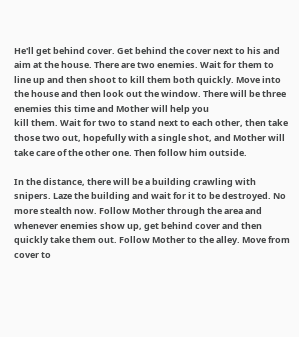He'll get behind cover. Get behind the cover next to his and aim at the house. There are two enemies. Wait for them to line up and then shoot to kill them both quickly. Move into the house and then look out the window. There will be three enemies this time and Mother will help you
kill them. Wait for two to stand next to each other, then take those two out, hopefully with a single shot, and Mother will take care of the other one. Then follow him outside.

In the distance, there will be a building crawling with snipers. Laze the building and wait for it to be destroyed. No more stealth now. Follow Mother through the area and whenever enemies show up, get behind cover and then quickly take them out. Follow Mother to the alley. Move from cover to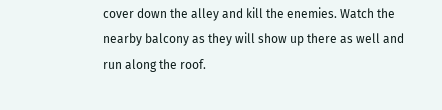cover down the alley and kill the enemies. Watch the nearby balcony as they will show up there as well and run along the roof.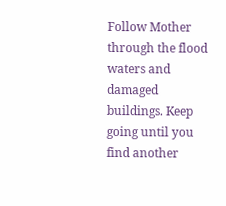Follow Mother through the flood waters and damaged buildings. Keep going until you find another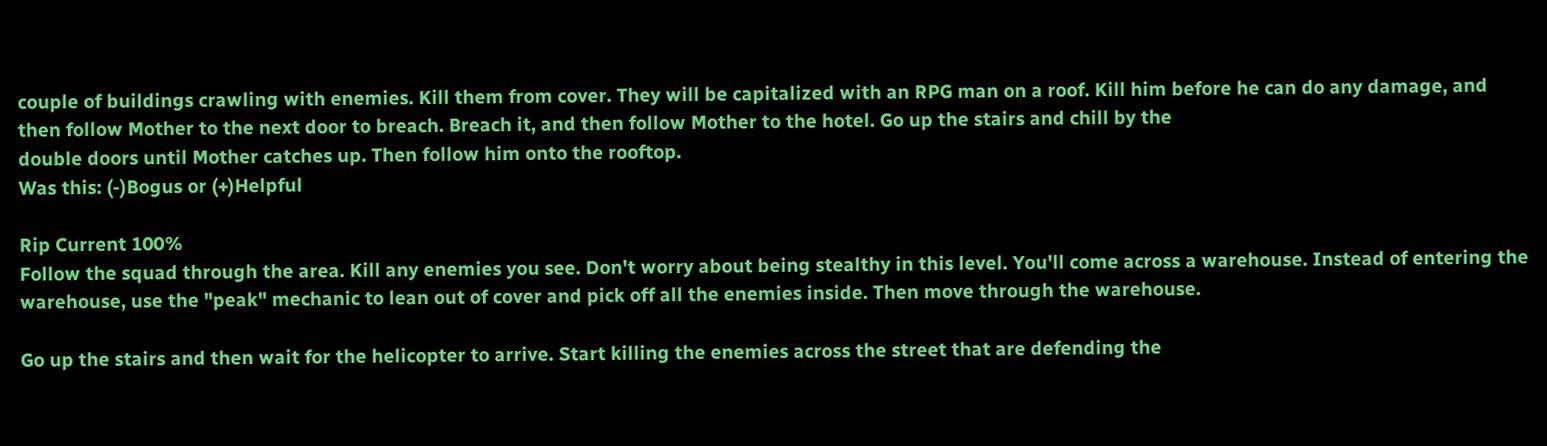couple of buildings crawling with enemies. Kill them from cover. They will be capitalized with an RPG man on a roof. Kill him before he can do any damage, and then follow Mother to the next door to breach. Breach it, and then follow Mother to the hotel. Go up the stairs and chill by the
double doors until Mother catches up. Then follow him onto the rooftop.
Was this: (-)Bogus or (+)Helpful

Rip Current 100%
Follow the squad through the area. Kill any enemies you see. Don't worry about being stealthy in this level. You'll come across a warehouse. Instead of entering the warehouse, use the "peak" mechanic to lean out of cover and pick off all the enemies inside. Then move through the warehouse.

Go up the stairs and then wait for the helicopter to arrive. Start killing the enemies across the street that are defending the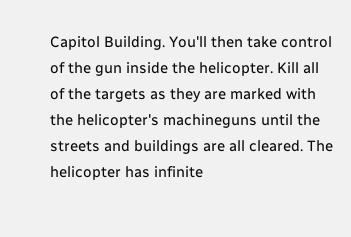Capitol Building. You'll then take control of the gun inside the helicopter. Kill all of the targets as they are marked with the helicopter's machineguns until the streets and buildings are all cleared. The helicopter has infinite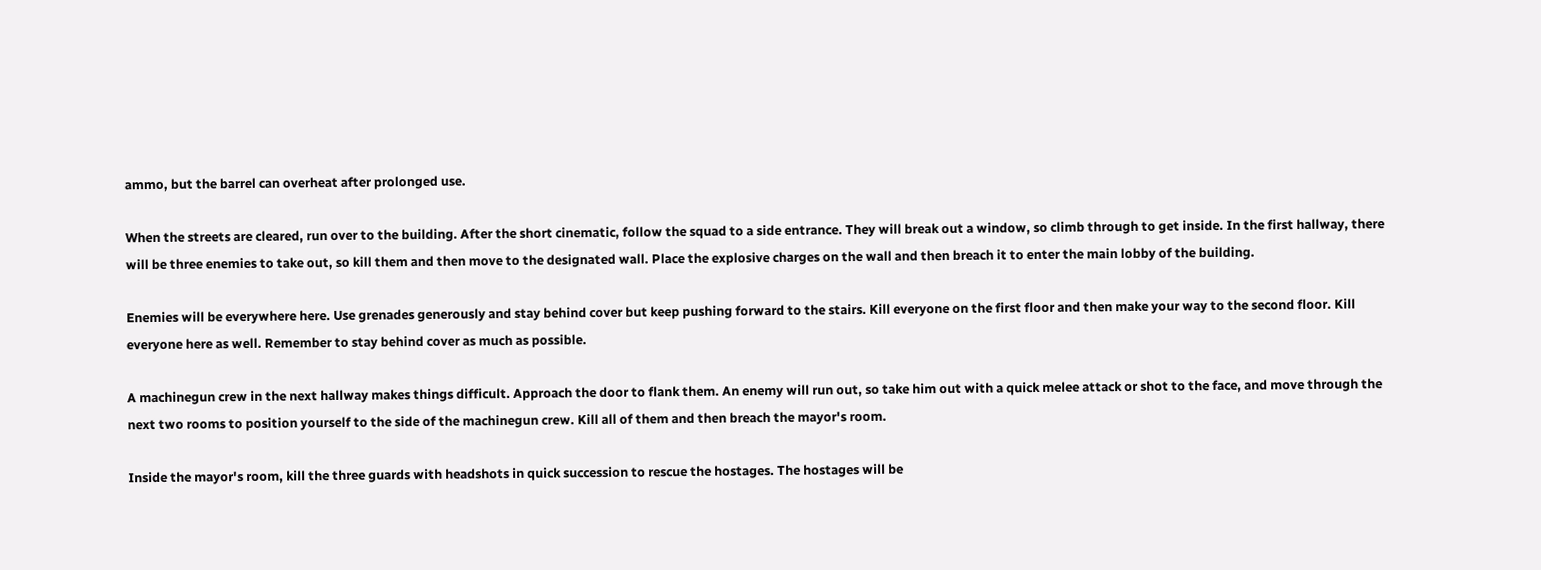ammo, but the barrel can overheat after prolonged use.

When the streets are cleared, run over to the building. After the short cinematic, follow the squad to a side entrance. They will break out a window, so climb through to get inside. In the first hallway, there will be three enemies to take out, so kill them and then move to the designated wall. Place the explosive charges on the wall and then breach it to enter the main lobby of the building.

Enemies will be everywhere here. Use grenades generously and stay behind cover but keep pushing forward to the stairs. Kill everyone on the first floor and then make your way to the second floor. Kill everyone here as well. Remember to stay behind cover as much as possible.

A machinegun crew in the next hallway makes things difficult. Approach the door to flank them. An enemy will run out, so take him out with a quick melee attack or shot to the face, and move through the next two rooms to position yourself to the side of the machinegun crew. Kill all of them and then breach the mayor's room.

Inside the mayor's room, kill the three guards with headshots in quick succession to rescue the hostages. The hostages will be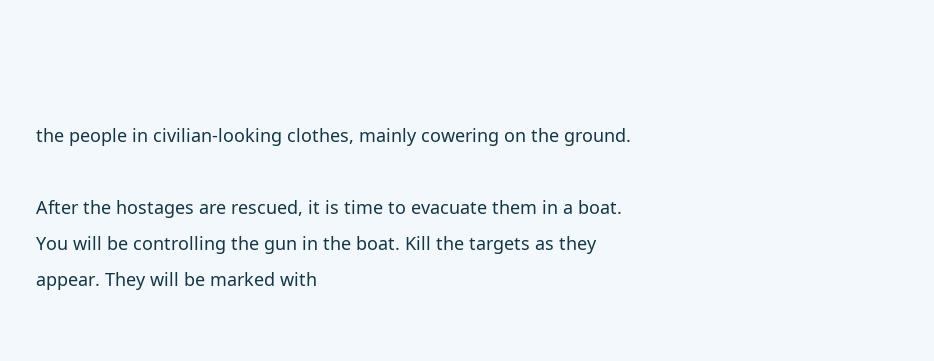the people in civilian-looking clothes, mainly cowering on the ground.

After the hostages are rescued, it is time to evacuate them in a boat. You will be controlling the gun in the boat. Kill the targets as they appear. They will be marked with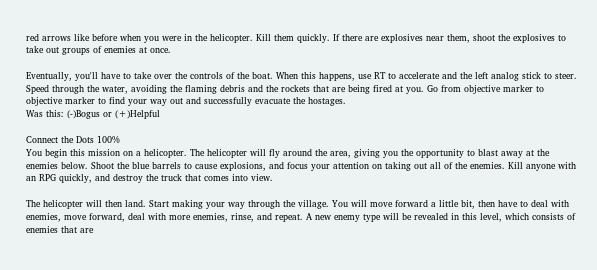red arrows like before when you were in the helicopter. Kill them quickly. If there are explosives near them, shoot the explosives to take out groups of enemies at once.

Eventually, you'll have to take over the controls of the boat. When this happens, use RT to accelerate and the left analog stick to steer. Speed through the water, avoiding the flaming debris and the rockets that are being fired at you. Go from objective marker to objective marker to find your way out and successfully evacuate the hostages.
Was this: (-)Bogus or (+)Helpful

Connect the Dots 100%
You begin this mission on a helicopter. The helicopter will fly around the area, giving you the opportunity to blast away at the enemies below. Shoot the blue barrels to cause explosions, and focus your attention on taking out all of the enemies. Kill anyone with an RPG quickly, and destroy the truck that comes into view.

The helicopter will then land. Start making your way through the village. You will move forward a little bit, then have to deal with enemies, move forward, deal with more enemies, rinse, and repeat. A new enemy type will be revealed in this level, which consists of enemies that are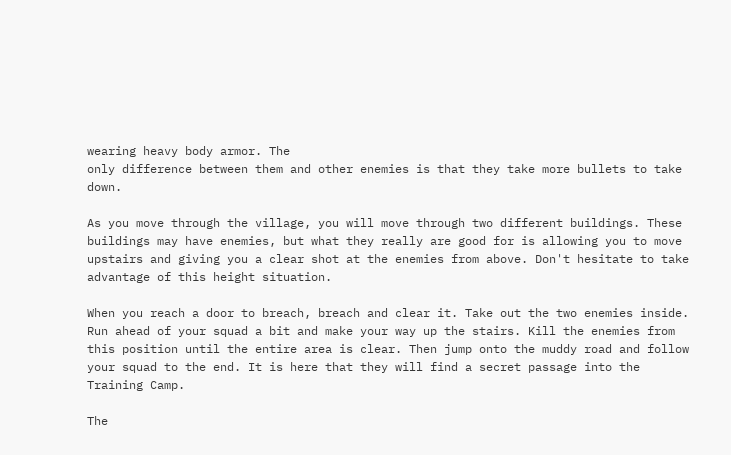wearing heavy body armor. The
only difference between them and other enemies is that they take more bullets to take down.

As you move through the village, you will move through two different buildings. These buildings may have enemies, but what they really are good for is allowing you to move upstairs and giving you a clear shot at the enemies from above. Don't hesitate to take advantage of this height situation.

When you reach a door to breach, breach and clear it. Take out the two enemies inside. Run ahead of your squad a bit and make your way up the stairs. Kill the enemies from this position until the entire area is clear. Then jump onto the muddy road and follow your squad to the end. It is here that they will find a secret passage into the Training Camp.

The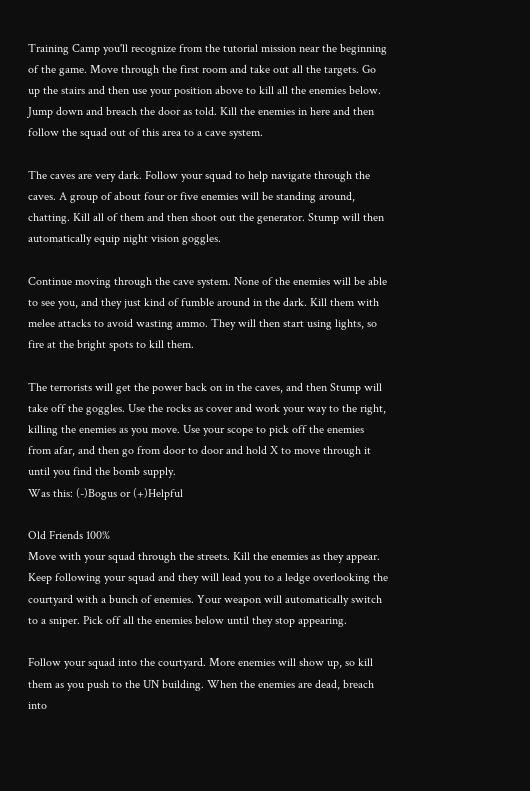Training Camp you'll recognize from the tutorial mission near the beginning of the game. Move through the first room and take out all the targets. Go up the stairs and then use your position above to kill all the enemies below. Jump down and breach the door as told. Kill the enemies in here and then follow the squad out of this area to a cave system.

The caves are very dark. Follow your squad to help navigate through the caves. A group of about four or five enemies will be standing around, chatting. Kill all of them and then shoot out the generator. Stump will then automatically equip night vision goggles.

Continue moving through the cave system. None of the enemies will be able to see you, and they just kind of fumble around in the dark. Kill them with melee attacks to avoid wasting ammo. They will then start using lights, so fire at the bright spots to kill them.

The terrorists will get the power back on in the caves, and then Stump will take off the goggles. Use the rocks as cover and work your way to the right, killing the enemies as you move. Use your scope to pick off the enemies from afar, and then go from door to door and hold X to move through it until you find the bomb supply.
Was this: (-)Bogus or (+)Helpful

Old Friends 100%
Move with your squad through the streets. Kill the enemies as they appear. Keep following your squad and they will lead you to a ledge overlooking the courtyard with a bunch of enemies. Your weapon will automatically switch to a sniper. Pick off all the enemies below until they stop appearing.

Follow your squad into the courtyard. More enemies will show up, so kill them as you push to the UN building. When the enemies are dead, breach into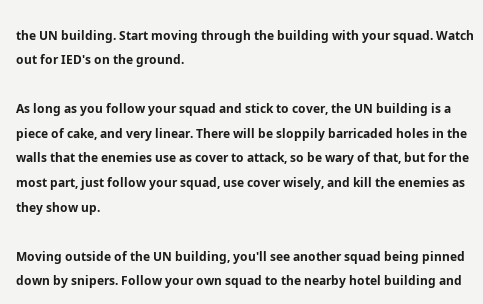the UN building. Start moving through the building with your squad. Watch out for IED's on the ground.

As long as you follow your squad and stick to cover, the UN building is a piece of cake, and very linear. There will be sloppily barricaded holes in the walls that the enemies use as cover to attack, so be wary of that, but for the most part, just follow your squad, use cover wisely, and kill the enemies as they show up.

Moving outside of the UN building, you'll see another squad being pinned down by snipers. Follow your own squad to the nearby hotel building and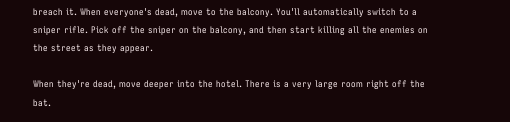breach it. When everyone's dead, move to the balcony. You'll automatically switch to a sniper rifle. Pick off the sniper on the balcony, and then start killing all the enemies on the street as they appear.

When they're dead, move deeper into the hotel. There is a very large room right off the bat.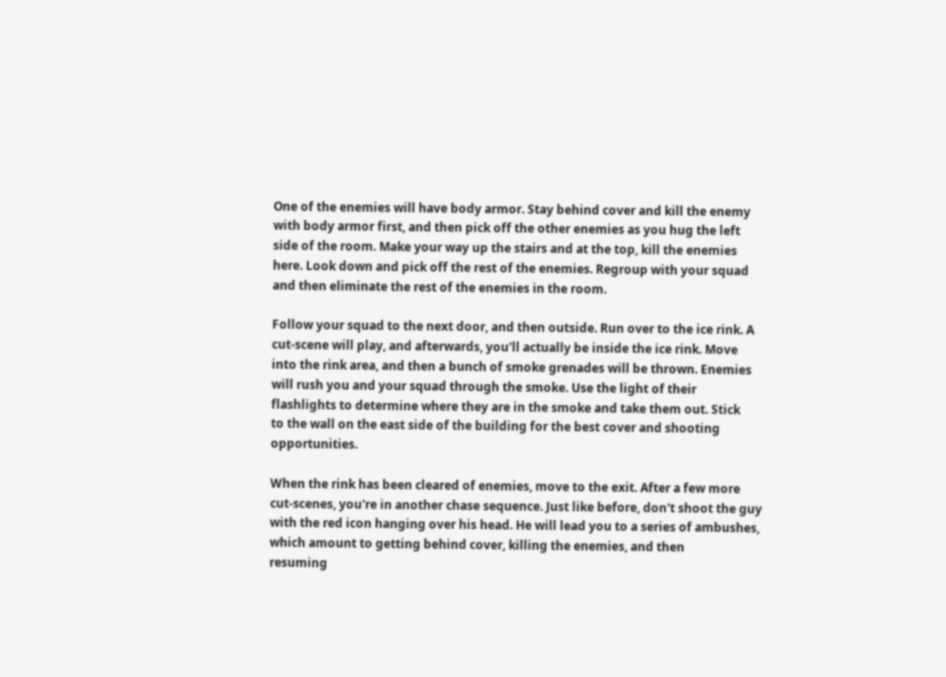One of the enemies will have body armor. Stay behind cover and kill the enemy with body armor first, and then pick off the other enemies as you hug the left side of the room. Make your way up the stairs and at the top, kill the enemies here. Look down and pick off the rest of the enemies. Regroup with your squad and then eliminate the rest of the enemies in the room.

Follow your squad to the next door, and then outside. Run over to the ice rink. A cut-scene will play, and afterwards, you'll actually be inside the ice rink. Move into the rink area, and then a bunch of smoke grenades will be thrown. Enemies will rush you and your squad through the smoke. Use the light of their flashlights to determine where they are in the smoke and take them out. Stick
to the wall on the east side of the building for the best cover and shooting opportunities.

When the rink has been cleared of enemies, move to the exit. After a few more cut-scenes, you're in another chase sequence. Just like before, don't shoot the guy with the red icon hanging over his head. He will lead you to a series of ambushes, which amount to getting behind cover, killing the enemies, and then
resuming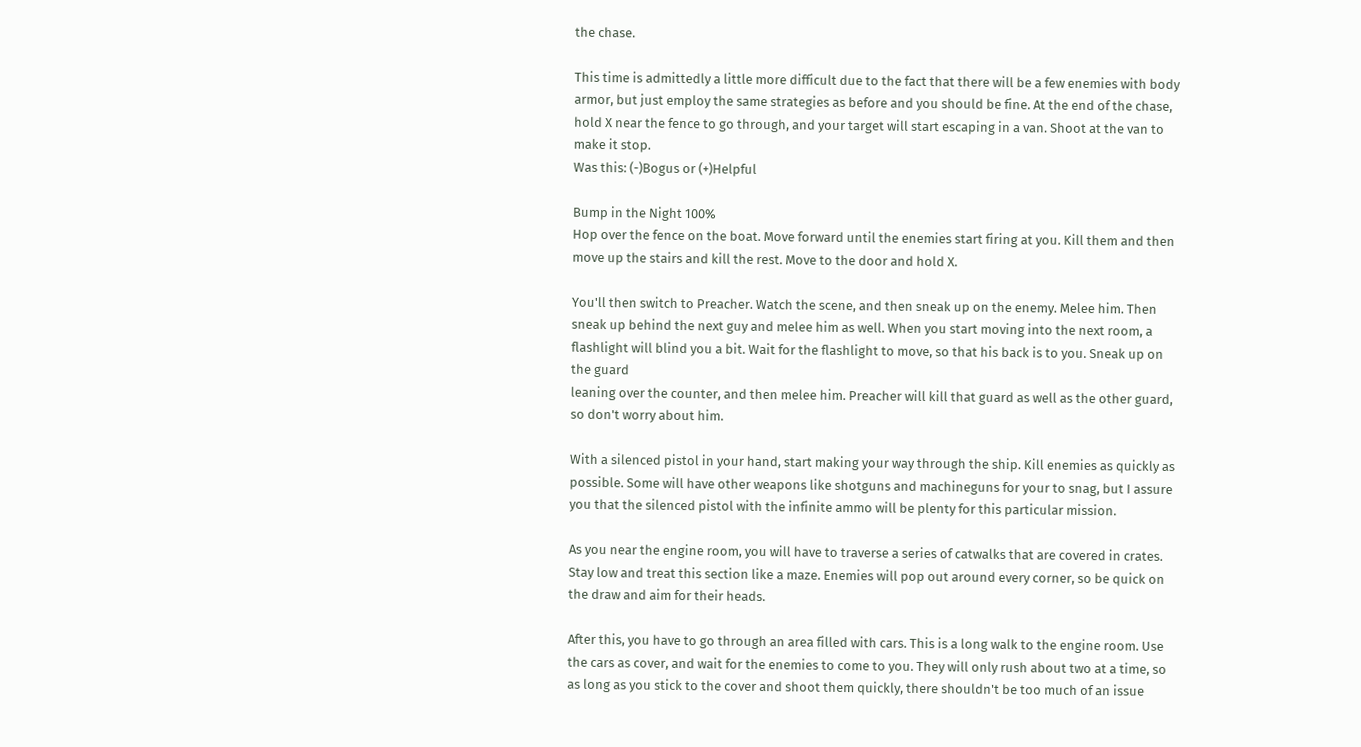the chase.

This time is admittedly a little more difficult due to the fact that there will be a few enemies with body armor, but just employ the same strategies as before and you should be fine. At the end of the chase, hold X near the fence to go through, and your target will start escaping in a van. Shoot at the van to make it stop.
Was this: (-)Bogus or (+)Helpful

Bump in the Night 100%
Hop over the fence on the boat. Move forward until the enemies start firing at you. Kill them and then move up the stairs and kill the rest. Move to the door and hold X.

You'll then switch to Preacher. Watch the scene, and then sneak up on the enemy. Melee him. Then sneak up behind the next guy and melee him as well. When you start moving into the next room, a flashlight will blind you a bit. Wait for the flashlight to move, so that his back is to you. Sneak up on the guard
leaning over the counter, and then melee him. Preacher will kill that guard as well as the other guard, so don't worry about him.

With a silenced pistol in your hand, start making your way through the ship. Kill enemies as quickly as possible. Some will have other weapons like shotguns and machineguns for your to snag, but I assure you that the silenced pistol with the infinite ammo will be plenty for this particular mission.

As you near the engine room, you will have to traverse a series of catwalks that are covered in crates. Stay low and treat this section like a maze. Enemies will pop out around every corner, so be quick on the draw and aim for their heads.

After this, you have to go through an area filled with cars. This is a long walk to the engine room. Use the cars as cover, and wait for the enemies to come to you. They will only rush about two at a time, so as long as you stick to the cover and shoot them quickly, there shouldn't be too much of an issue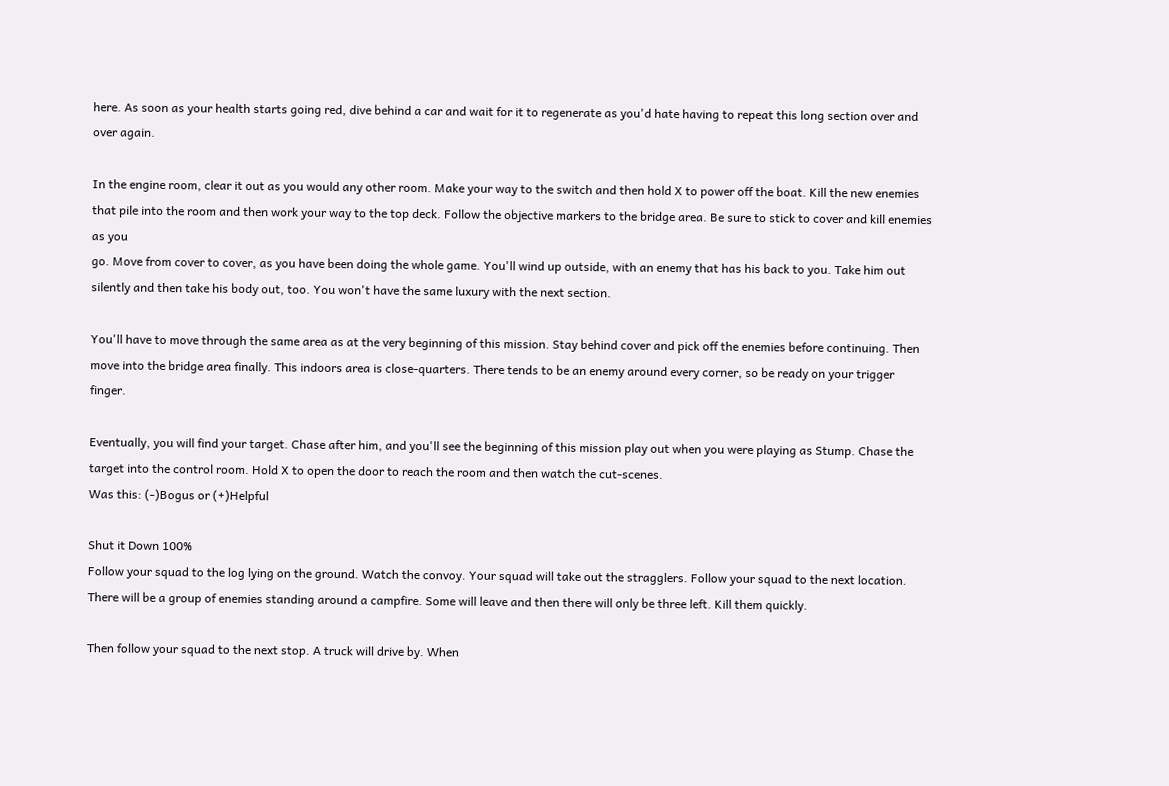here. As soon as your health starts going red, dive behind a car and wait for it to regenerate as you'd hate having to repeat this long section over and over again.

In the engine room, clear it out as you would any other room. Make your way to the switch and then hold X to power off the boat. Kill the new enemies that pile into the room and then work your way to the top deck. Follow the objective markers to the bridge area. Be sure to stick to cover and kill enemies as you
go. Move from cover to cover, as you have been doing the whole game. You'll wind up outside, with an enemy that has his back to you. Take him out silently and then take his body out, too. You won't have the same luxury with the next section.

You'll have to move through the same area as at the very beginning of this mission. Stay behind cover and pick off the enemies before continuing. Then move into the bridge area finally. This indoors area is close-quarters. There tends to be an enemy around every corner, so be ready on your trigger finger.

Eventually, you will find your target. Chase after him, and you'll see the beginning of this mission play out when you were playing as Stump. Chase the target into the control room. Hold X to open the door to reach the room and then watch the cut-scenes.
Was this: (-)Bogus or (+)Helpful

Shut it Down 100%
Follow your squad to the log lying on the ground. Watch the convoy. Your squad will take out the stragglers. Follow your squad to the next location. There will be a group of enemies standing around a campfire. Some will leave and then there will only be three left. Kill them quickly.

Then follow your squad to the next stop. A truck will drive by. When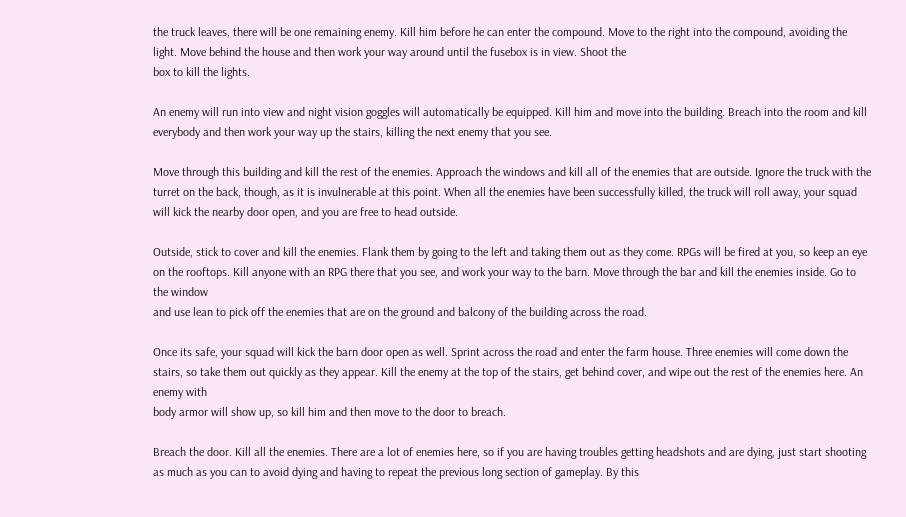the truck leaves, there will be one remaining enemy. Kill him before he can enter the compound. Move to the right into the compound, avoiding the light. Move behind the house and then work your way around until the fusebox is in view. Shoot the
box to kill the lights.

An enemy will run into view and night vision goggles will automatically be equipped. Kill him and move into the building. Breach into the room and kill everybody and then work your way up the stairs, killing the next enemy that you see.

Move through this building and kill the rest of the enemies. Approach the windows and kill all of the enemies that are outside. Ignore the truck with the turret on the back, though, as it is invulnerable at this point. When all the enemies have been successfully killed, the truck will roll away, your squad will kick the nearby door open, and you are free to head outside.

Outside, stick to cover and kill the enemies. Flank them by going to the left and taking them out as they come. RPGs will be fired at you, so keep an eye on the rooftops. Kill anyone with an RPG there that you see, and work your way to the barn. Move through the bar and kill the enemies inside. Go to the window
and use lean to pick off the enemies that are on the ground and balcony of the building across the road.

Once its safe, your squad will kick the barn door open as well. Sprint across the road and enter the farm house. Three enemies will come down the stairs, so take them out quickly as they appear. Kill the enemy at the top of the stairs, get behind cover, and wipe out the rest of the enemies here. An enemy with
body armor will show up, so kill him and then move to the door to breach.

Breach the door. Kill all the enemies. There are a lot of enemies here, so if you are having troubles getting headshots and are dying, just start shooting as much as you can to avoid dying and having to repeat the previous long section of gameplay. By this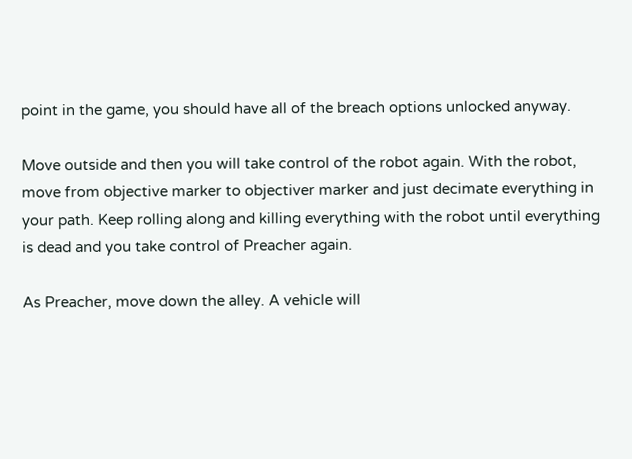point in the game, you should have all of the breach options unlocked anyway.

Move outside and then you will take control of the robot again. With the robot, move from objective marker to objectiver marker and just decimate everything in your path. Keep rolling along and killing everything with the robot until everything is dead and you take control of Preacher again.

As Preacher, move down the alley. A vehicle will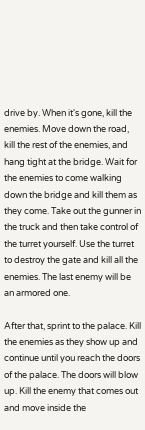drive by. When it's gone, kill the enemies. Move down the road, kill the rest of the enemies, and hang tight at the bridge. Wait for the enemies to come walking down the bridge and kill them as they come. Take out the gunner in the truck and then take control of the turret yourself. Use the turret to destroy the gate and kill all the enemies. The last enemy will be an armored one.

After that, sprint to the palace. Kill the enemies as they show up and continue until you reach the doors of the palace. The doors will blow up. Kill the enemy that comes out and move inside the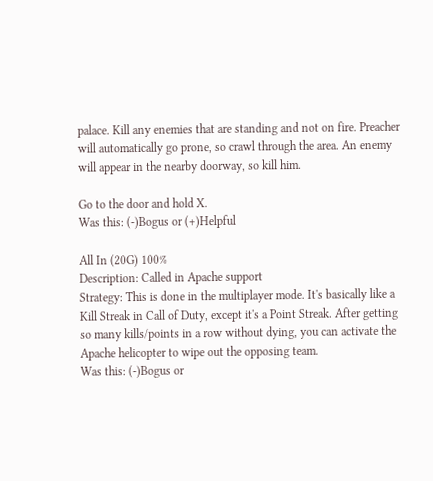palace. Kill any enemies that are standing and not on fire. Preacher will automatically go prone, so crawl through the area. An enemy will appear in the nearby doorway, so kill him.

Go to the door and hold X.
Was this: (-)Bogus or (+)Helpful

All In (20G) 100%
Description: Called in Apache support
Strategy: This is done in the multiplayer mode. It's basically like a Kill Streak in Call of Duty, except it's a Point Streak. After getting so many kills/points in a row without dying, you can activate the Apache helicopter to wipe out the opposing team.
Was this: (-)Bogus or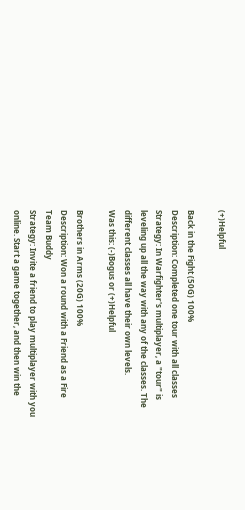(+)Helpful

Back in the Fight (50G) 100%
Description: Completed one tour with all classes
Strategy: In Warfighter's multiplayer, a "tour" is leveling up all the way with any of the classes. The different classes all have their own levels.
Was this: (-)Bogus or (+)Helpful

Brothers in Arms (20G) 100%
Description: Won a round with a Friend as a Fire Team Buddy
Strategy: Invite a friend to play multiplayer with you online. Start a game together, and then win the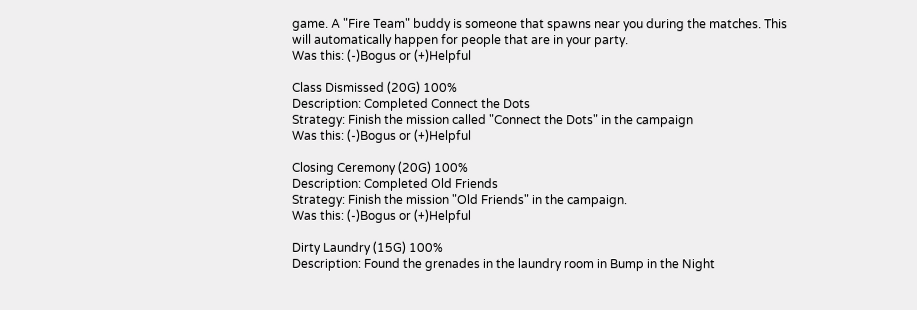game. A "Fire Team" buddy is someone that spawns near you during the matches. This will automatically happen for people that are in your party.
Was this: (-)Bogus or (+)Helpful

Class Dismissed (20G) 100%
Description: Completed Connect the Dots
Strategy: Finish the mission called "Connect the Dots" in the campaign
Was this: (-)Bogus or (+)Helpful

Closing Ceremony (20G) 100%
Description: Completed Old Friends
Strategy: Finish the mission "Old Friends" in the campaign.
Was this: (-)Bogus or (+)Helpful

Dirty Laundry (15G) 100%
Description: Found the grenades in the laundry room in Bump in the Night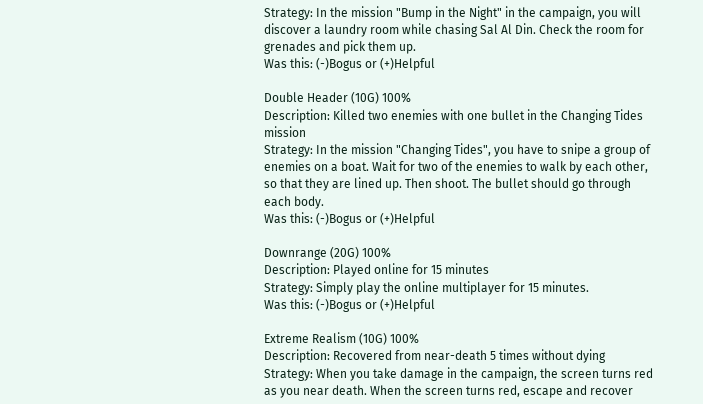Strategy: In the mission "Bump in the Night" in the campaign, you will discover a laundry room while chasing Sal Al Din. Check the room for grenades and pick them up.
Was this: (-)Bogus or (+)Helpful

Double Header (10G) 100%
Description: Killed two enemies with one bullet in the Changing Tides mission
Strategy: In the mission "Changing Tides", you have to snipe a group of enemies on a boat. Wait for two of the enemies to walk by each other, so that they are lined up. Then shoot. The bullet should go through each body.
Was this: (-)Bogus or (+)Helpful

Downrange (20G) 100%
Description: Played online for 15 minutes
Strategy: Simply play the online multiplayer for 15 minutes.
Was this: (-)Bogus or (+)Helpful

Extreme Realism (10G) 100%
Description: Recovered from near-death 5 times without dying
Strategy: When you take damage in the campaign, the screen turns red as you near death. When the screen turns red, escape and recover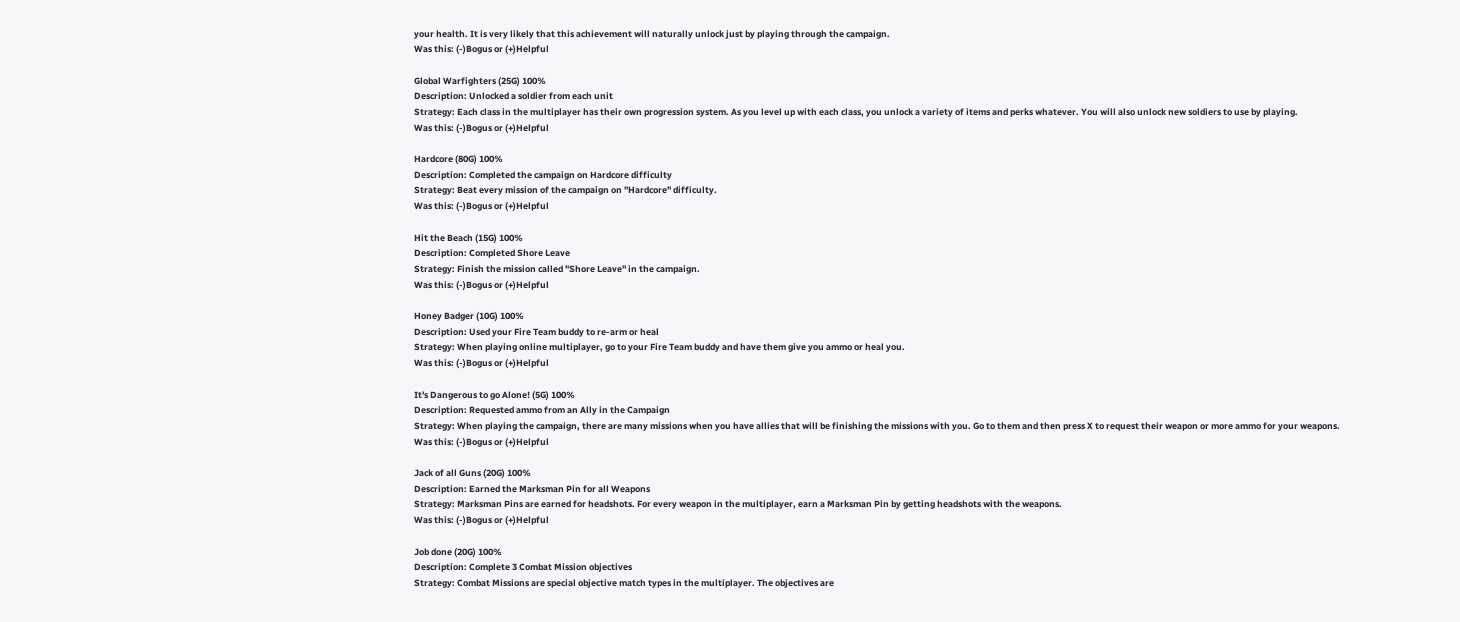your health. It is very likely that this achievement will naturally unlock just by playing through the campaign.
Was this: (-)Bogus or (+)Helpful

Global Warfighters (25G) 100%
Description: Unlocked a soldier from each unit
Strategy: Each class in the multiplayer has their own progression system. As you level up with each class, you unlock a variety of items and perks whatever. You will also unlock new soldiers to use by playing.
Was this: (-)Bogus or (+)Helpful

Hardcore (80G) 100%
Description: Completed the campaign on Hardcore difficulty
Strategy: Beat every mission of the campaign on "Hardcore" difficulty.
Was this: (-)Bogus or (+)Helpful

Hit the Beach (15G) 100%
Description: Completed Shore Leave
Strategy: Finish the mission called "Shore Leave" in the campaign.
Was this: (-)Bogus or (+)Helpful

Honey Badger (10G) 100%
Description: Used your Fire Team buddy to re-arm or heal
Strategy: When playing online multiplayer, go to your Fire Team buddy and have them give you ammo or heal you.
Was this: (-)Bogus or (+)Helpful

It's Dangerous to go Alone! (5G) 100%
Description: Requested ammo from an Ally in the Campaign
Strategy: When playing the campaign, there are many missions when you have allies that will be finishing the missions with you. Go to them and then press X to request their weapon or more ammo for your weapons.
Was this: (-)Bogus or (+)Helpful

Jack of all Guns (20G) 100%
Description: Earned the Marksman Pin for all Weapons
Strategy: Marksman Pins are earned for headshots. For every weapon in the multiplayer, earn a Marksman Pin by getting headshots with the weapons.
Was this: (-)Bogus or (+)Helpful

Job done (20G) 100%
Description: Complete 3 Combat Mission objectives
Strategy: Combat Missions are special objective match types in the multiplayer. The objectives are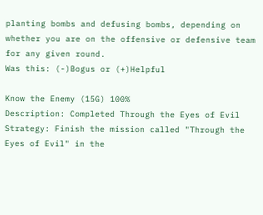planting bombs and defusing bombs, depending on whether you are on the offensive or defensive team for any given round.
Was this: (-)Bogus or (+)Helpful

Know the Enemy (15G) 100%
Description: Completed Through the Eyes of Evil
Strategy: Finish the mission called "Through the Eyes of Evil" in the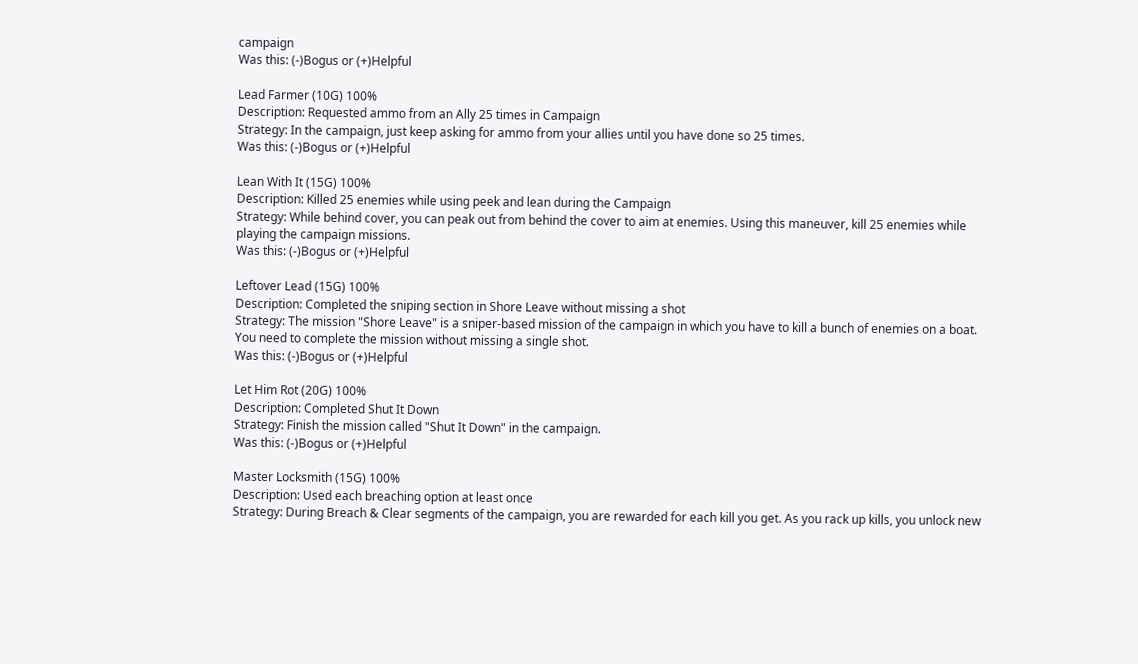campaign
Was this: (-)Bogus or (+)Helpful

Lead Farmer (10G) 100%
Description: Requested ammo from an Ally 25 times in Campaign
Strategy: In the campaign, just keep asking for ammo from your allies until you have done so 25 times.
Was this: (-)Bogus or (+)Helpful

Lean With It (15G) 100%
Description: Killed 25 enemies while using peek and lean during the Campaign
Strategy: While behind cover, you can peak out from behind the cover to aim at enemies. Using this maneuver, kill 25 enemies while playing the campaign missions.
Was this: (-)Bogus or (+)Helpful

Leftover Lead (15G) 100%
Description: Completed the sniping section in Shore Leave without missing a shot
Strategy: The mission "Shore Leave" is a sniper-based mission of the campaign in which you have to kill a bunch of enemies on a boat. You need to complete the mission without missing a single shot.
Was this: (-)Bogus or (+)Helpful

Let Him Rot (20G) 100%
Description: Completed Shut It Down
Strategy: Finish the mission called "Shut It Down" in the campaign.
Was this: (-)Bogus or (+)Helpful

Master Locksmith (15G) 100%
Description: Used each breaching option at least once
Strategy: During Breach & Clear segments of the campaign, you are rewarded for each kill you get. As you rack up kills, you unlock new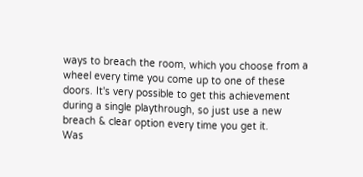ways to breach the room, which you choose from a wheel every time you come up to one of these doors. It's very possible to get this achievement during a single playthrough, so just use a new breach & clear option every time you get it.
Was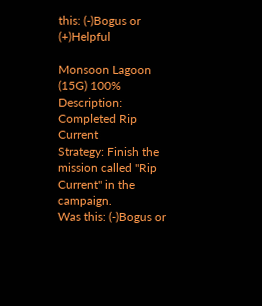this: (-)Bogus or (+)Helpful

Monsoon Lagoon (15G) 100%
Description: Completed Rip Current
Strategy: Finish the mission called "Rip Current" in the campaign.
Was this: (-)Bogus or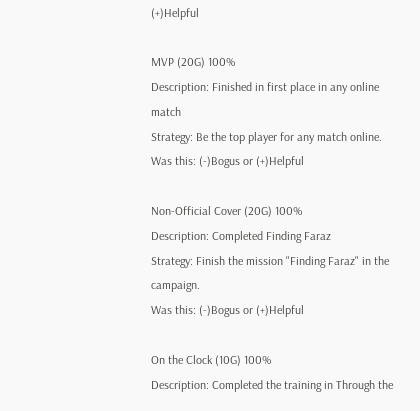(+)Helpful

MVP (20G) 100%
Description: Finished in first place in any online match
Strategy: Be the top player for any match online.
Was this: (-)Bogus or (+)Helpful

Non-Official Cover (20G) 100%
Description: Completed Finding Faraz
Strategy: Finish the mission "Finding Faraz" in the campaign.
Was this: (-)Bogus or (+)Helpful

On the Clock (10G) 100%
Description: Completed the training in Through the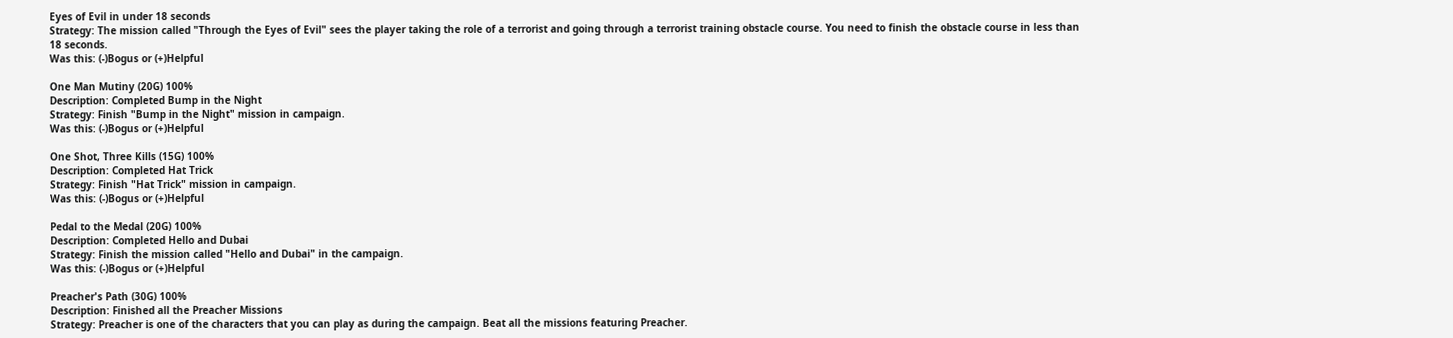Eyes of Evil in under 18 seconds
Strategy: The mission called "Through the Eyes of Evil" sees the player taking the role of a terrorist and going through a terrorist training obstacle course. You need to finish the obstacle course in less than 18 seconds.
Was this: (-)Bogus or (+)Helpful

One Man Mutiny (20G) 100%
Description: Completed Bump in the Night
Strategy: Finish "Bump in the Night" mission in campaign.
Was this: (-)Bogus or (+)Helpful

One Shot, Three Kills (15G) 100%
Description: Completed Hat Trick
Strategy: Finish "Hat Trick" mission in campaign.
Was this: (-)Bogus or (+)Helpful

Pedal to the Medal (20G) 100%
Description: Completed Hello and Dubai
Strategy: Finish the mission called "Hello and Dubai" in the campaign.
Was this: (-)Bogus or (+)Helpful

Preacher's Path (30G) 100%
Description: Finished all the Preacher Missions
Strategy: Preacher is one of the characters that you can play as during the campaign. Beat all the missions featuring Preacher.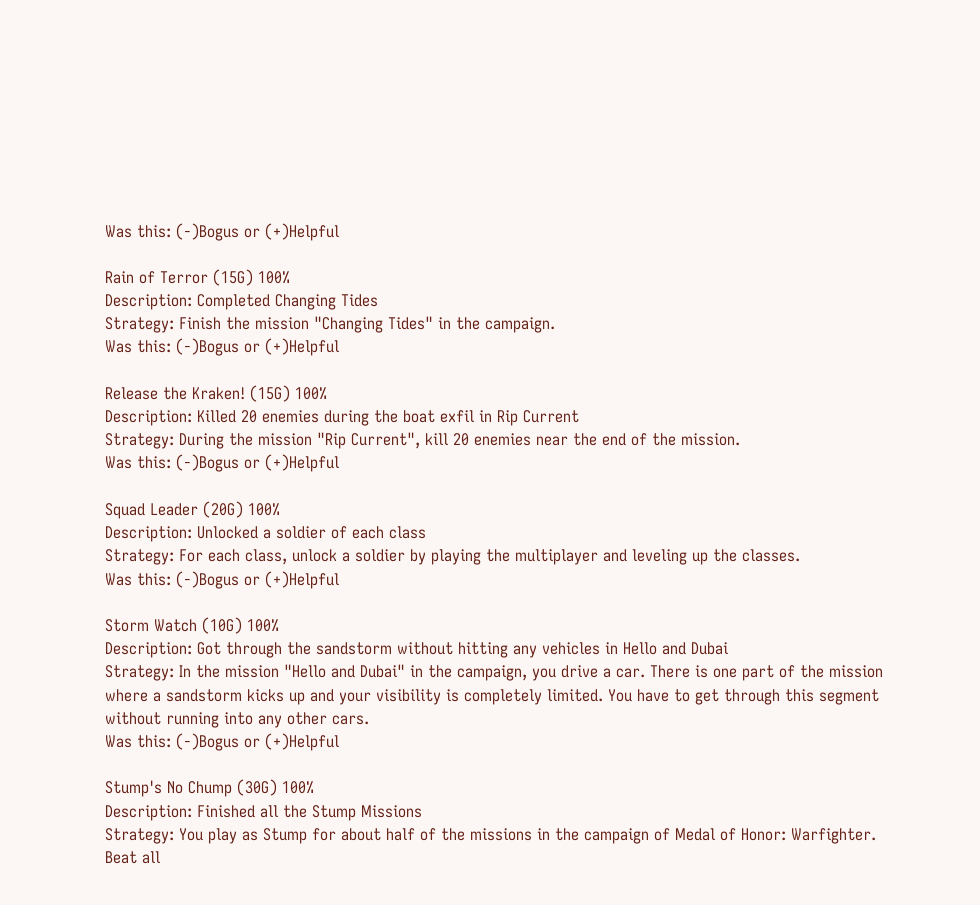Was this: (-)Bogus or (+)Helpful

Rain of Terror (15G) 100%
Description: Completed Changing Tides
Strategy: Finish the mission "Changing Tides" in the campaign.
Was this: (-)Bogus or (+)Helpful

Release the Kraken! (15G) 100%
Description: Killed 20 enemies during the boat exfil in Rip Current
Strategy: During the mission "Rip Current", kill 20 enemies near the end of the mission.
Was this: (-)Bogus or (+)Helpful

Squad Leader (20G) 100%
Description: Unlocked a soldier of each class
Strategy: For each class, unlock a soldier by playing the multiplayer and leveling up the classes.
Was this: (-)Bogus or (+)Helpful

Storm Watch (10G) 100%
Description: Got through the sandstorm without hitting any vehicles in Hello and Dubai
Strategy: In the mission "Hello and Dubai" in the campaign, you drive a car. There is one part of the mission where a sandstorm kicks up and your visibility is completely limited. You have to get through this segment without running into any other cars.
Was this: (-)Bogus or (+)Helpful

Stump's No Chump (30G) 100%
Description: Finished all the Stump Missions
Strategy: You play as Stump for about half of the missions in the campaign of Medal of Honor: Warfighter. Beat all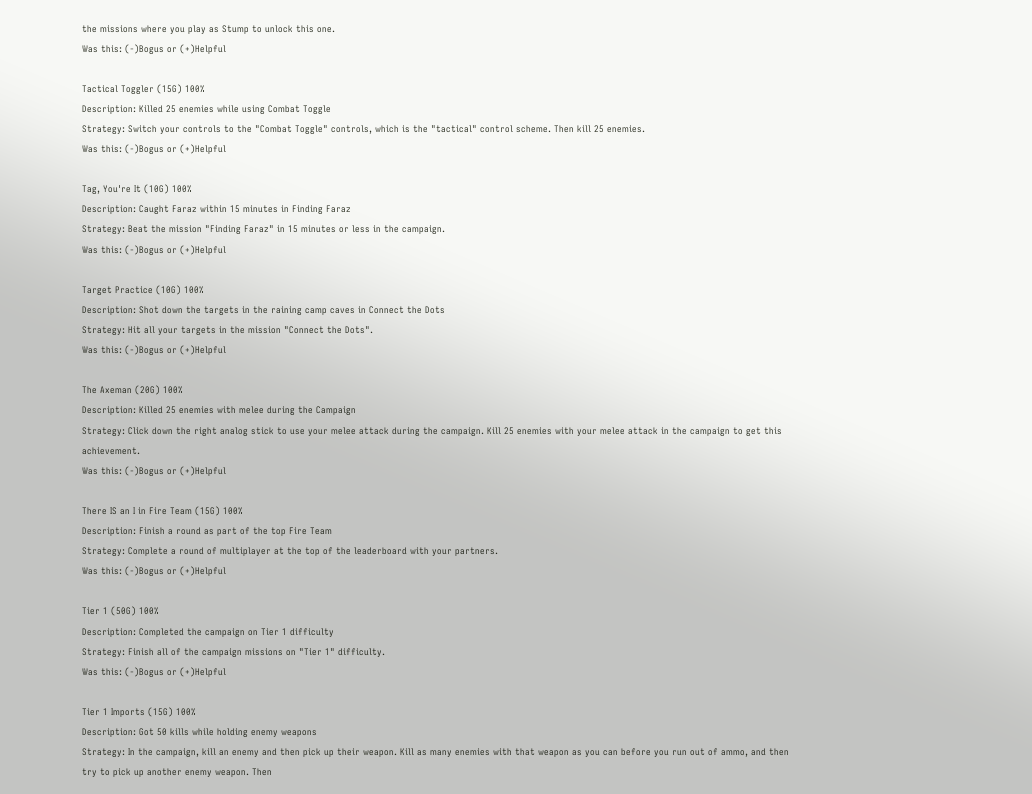the missions where you play as Stump to unlock this one.
Was this: (-)Bogus or (+)Helpful

Tactical Toggler (15G) 100%
Description: Killed 25 enemies while using Combat Toggle
Strategy: Switch your controls to the "Combat Toggle" controls, which is the "tactical" control scheme. Then kill 25 enemies.
Was this: (-)Bogus or (+)Helpful

Tag, You're It (10G) 100%
Description: Caught Faraz within 15 minutes in Finding Faraz
Strategy: Beat the mission "Finding Faraz" in 15 minutes or less in the campaign.
Was this: (-)Bogus or (+)Helpful

Target Practice (10G) 100%
Description: Shot down the targets in the raining camp caves in Connect the Dots
Strategy: Hit all your targets in the mission "Connect the Dots".
Was this: (-)Bogus or (+)Helpful

The Axeman (20G) 100%
Description: Killed 25 enemies with melee during the Campaign
Strategy: Click down the right analog stick to use your melee attack during the campaign. Kill 25 enemies with your melee attack in the campaign to get this achievement.
Was this: (-)Bogus or (+)Helpful

There IS an I in Fire Team (15G) 100%
Description: Finish a round as part of the top Fire Team
Strategy: Complete a round of multiplayer at the top of the leaderboard with your partners.
Was this: (-)Bogus or (+)Helpful

Tier 1 (50G) 100%
Description: Completed the campaign on Tier 1 difficulty
Strategy: Finish all of the campaign missions on "Tier 1" difficulty.
Was this: (-)Bogus or (+)Helpful

Tier 1 Imports (15G) 100%
Description: Got 50 kills while holding enemy weapons
Strategy: In the campaign, kill an enemy and then pick up their weapon. Kill as many enemies with that weapon as you can before you run out of ammo, and then try to pick up another enemy weapon. Then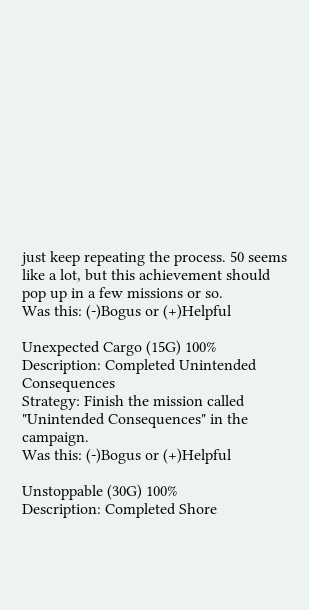just keep repeating the process. 50 seems like a lot, but this achievement should pop up in a few missions or so.
Was this: (-)Bogus or (+)Helpful

Unexpected Cargo (15G) 100%
Description: Completed Unintended Consequences
Strategy: Finish the mission called "Unintended Consequences" in the campaign.
Was this: (-)Bogus or (+)Helpful

Unstoppable (30G) 100%
Description: Completed Shore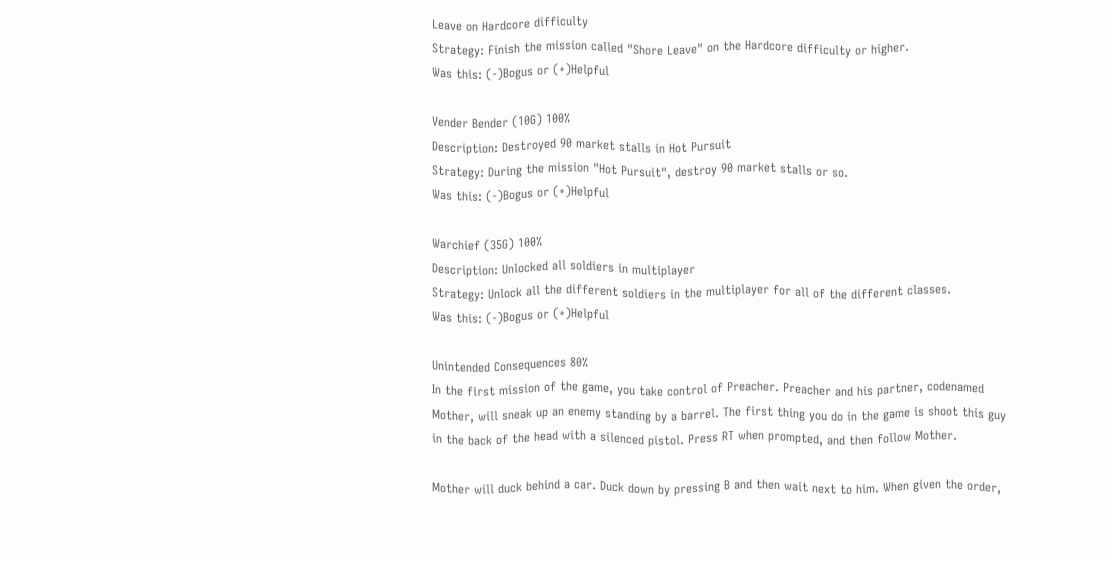Leave on Hardcore difficulty
Strategy: Finish the mission called "Shore Leave" on the Hardcore difficulty or higher.
Was this: (-)Bogus or (+)Helpful

Vender Bender (10G) 100%
Description: Destroyed 90 market stalls in Hot Pursuit
Strategy: During the mission "Hot Pursuit", destroy 90 market stalls or so.
Was this: (-)Bogus or (+)Helpful

Warchief (35G) 100%
Description: Unlocked all soldiers in multiplayer
Strategy: Unlock all the different soldiers in the multiplayer for all of the different classes.
Was this: (-)Bogus or (+)Helpful

Unintended Consequences 80%
In the first mission of the game, you take control of Preacher. Preacher and his partner, codenamed Mother, will sneak up an enemy standing by a barrel. The first thing you do in the game is shoot this guy in the back of the head with a silenced pistol. Press RT when prompted, and then follow Mother.

Mother will duck behind a car. Duck down by pressing B and then wait next to him. When given the order,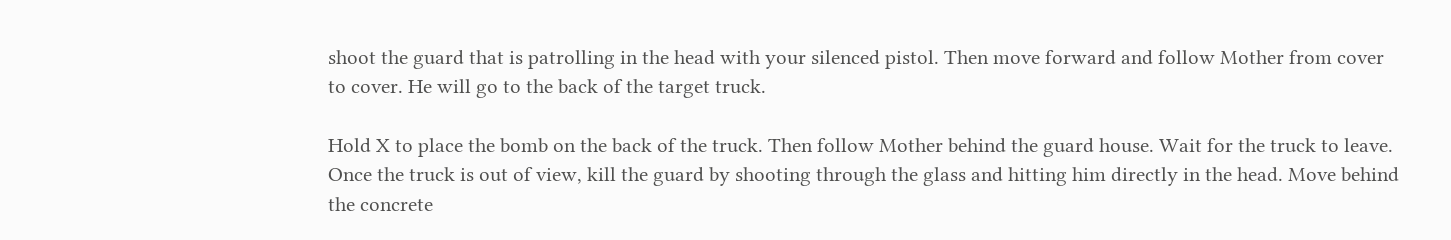shoot the guard that is patrolling in the head with your silenced pistol. Then move forward and follow Mother from cover to cover. He will go to the back of the target truck.

Hold X to place the bomb on the back of the truck. Then follow Mother behind the guard house. Wait for the truck to leave. Once the truck is out of view, kill the guard by shooting through the glass and hitting him directly in the head. Move behind the concrete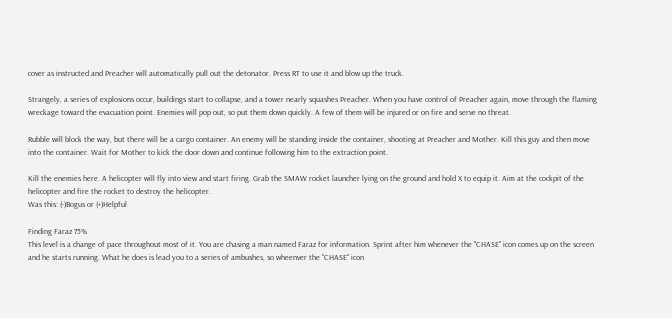cover as instructed and Preacher will automatically pull out the detonator. Press RT to use it and blow up the truck.

Strangely, a series of explosions occur, buildings start to collapse, and a tower nearly squashes Preacher. When you have control of Preacher again, move through the flaming wreckage toward the evacuation point. Enemies will pop out, so put them down quickly. A few of them will be injured or on fire and serve no threat.

Rubble will block the way, but there will be a cargo container. An enemy will be standing inside the container, shooting at Preacher and Mother. Kill this guy and then move into the container. Wait for Mother to kick the door down and continue following him to the extraction point.

Kill the enemies here. A helicopter will fly into view and start firing. Grab the SMAW rocket launcher lying on the ground and hold X to equip it. Aim at the cockpit of the helicopter and fire the rocket to destroy the helicopter.
Was this: (-)Bogus or (+)Helpful

Finding Faraz 75%
This level is a change of pace throughout most of it. You are chasing a man named Faraz for information. Sprint after him whenever the "CHASE" icon comes up on the screen and he starts running. What he does is lead you to a series of ambushes, so wheenver the "CHASE" icon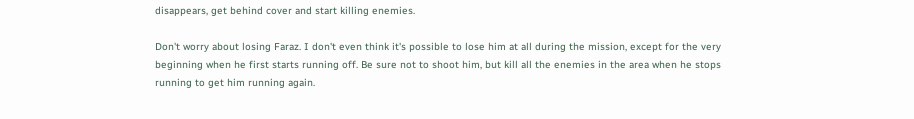disappears, get behind cover and start killing enemies.

Don't worry about losing Faraz. I don't even think it's possible to lose him at all during the mission, except for the very beginning when he first starts running off. Be sure not to shoot him, but kill all the enemies in the area when he stops running to get him running again.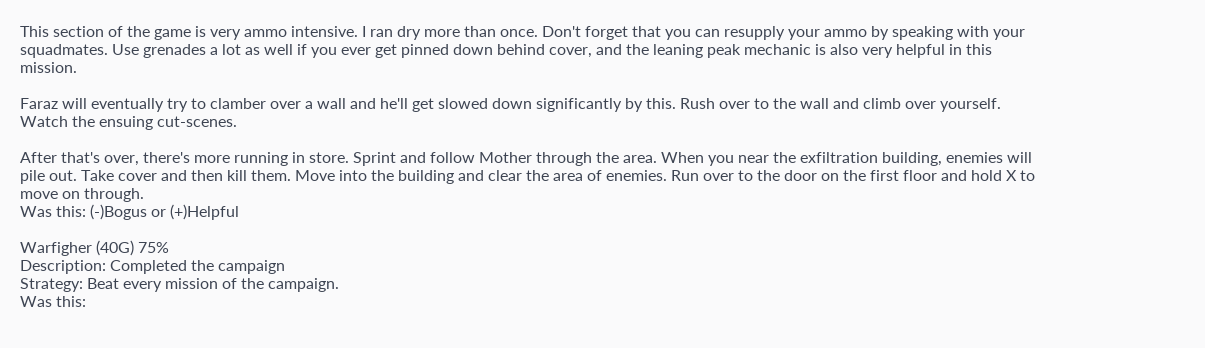This section of the game is very ammo intensive. I ran dry more than once. Don't forget that you can resupply your ammo by speaking with your squadmates. Use grenades a lot as well if you ever get pinned down behind cover, and the leaning peak mechanic is also very helpful in this mission.

Faraz will eventually try to clamber over a wall and he'll get slowed down significantly by this. Rush over to the wall and climb over yourself. Watch the ensuing cut-scenes.

After that's over, there's more running in store. Sprint and follow Mother through the area. When you near the exfiltration building, enemies will pile out. Take cover and then kill them. Move into the building and clear the area of enemies. Run over to the door on the first floor and hold X to move on through.
Was this: (-)Bogus or (+)Helpful

Warfigher (40G) 75%
Description: Completed the campaign
Strategy: Beat every mission of the campaign.
Was this: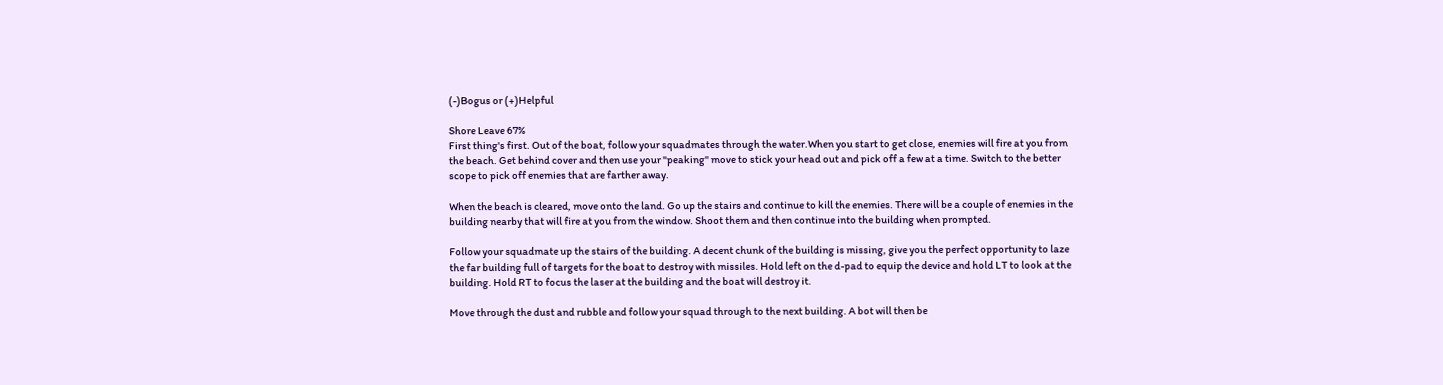(-)Bogus or (+)Helpful

Shore Leave 67%
First thing's first. Out of the boat, follow your squadmates through the water.When you start to get close, enemies will fire at you from the beach. Get behind cover and then use your "peaking" move to stick your head out and pick off a few at a time. Switch to the better scope to pick off enemies that are farther away.

When the beach is cleared, move onto the land. Go up the stairs and continue to kill the enemies. There will be a couple of enemies in the building nearby that will fire at you from the window. Shoot them and then continue into the building when prompted.

Follow your squadmate up the stairs of the building. A decent chunk of the building is missing, give you the perfect opportunity to laze the far building full of targets for the boat to destroy with missiles. Hold left on the d-pad to equip the device and hold LT to look at the building. Hold RT to focus the laser at the building and the boat will destroy it.

Move through the dust and rubble and follow your squad through to the next building. A bot will then be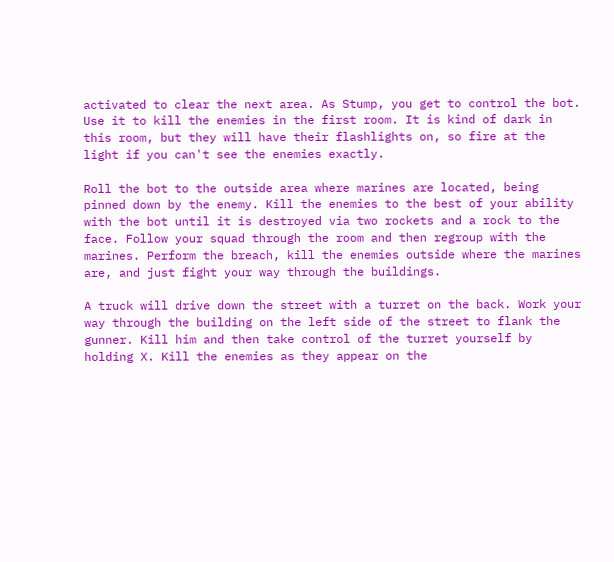activated to clear the next area. As Stump, you get to control the bot. Use it to kill the enemies in the first room. It is kind of dark in this room, but they will have their flashlights on, so fire at the light if you can't see the enemies exactly.

Roll the bot to the outside area where marines are located, being pinned down by the enemy. Kill the enemies to the best of your ability with the bot until it is destroyed via two rockets and a rock to the face. Follow your squad through the room and then regroup with the marines. Perform the breach, kill the enemies outside where the marines are, and just fight your way through the buildings.

A truck will drive down the street with a turret on the back. Work your way through the building on the left side of the street to flank the gunner. Kill him and then take control of the turret yourself by holding X. Kill the enemies as they appear on the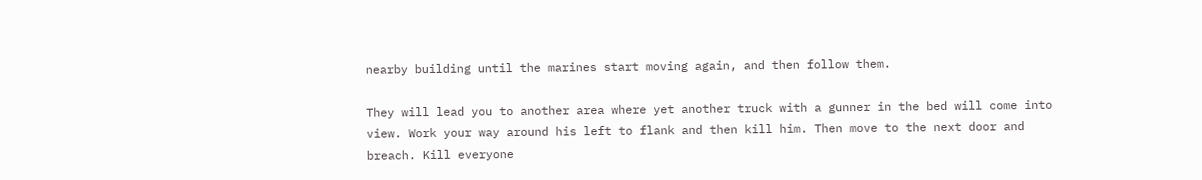nearby building until the marines start moving again, and then follow them.

They will lead you to another area where yet another truck with a gunner in the bed will come into view. Work your way around his left to flank and then kill him. Then move to the next door and breach. Kill everyone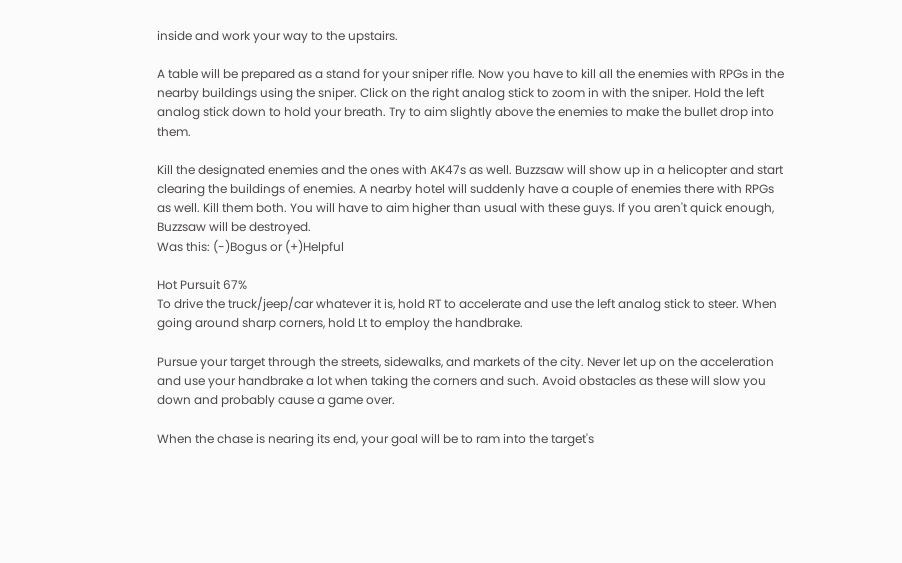inside and work your way to the upstairs.

A table will be prepared as a stand for your sniper rifle. Now you have to kill all the enemies with RPGs in the nearby buildings using the sniper. Click on the right analog stick to zoom in with the sniper. Hold the left analog stick down to hold your breath. Try to aim slightly above the enemies to make the bullet drop into them.

Kill the designated enemies and the ones with AK47s as well. Buzzsaw will show up in a helicopter and start clearing the buildings of enemies. A nearby hotel will suddenly have a couple of enemies there with RPGs as well. Kill them both. You will have to aim higher than usual with these guys. If you aren't quick enough, Buzzsaw will be destroyed.
Was this: (-)Bogus or (+)Helpful

Hot Pursuit 67%
To drive the truck/jeep/car whatever it is, hold RT to accelerate and use the left analog stick to steer. When going around sharp corners, hold Lt to employ the handbrake.

Pursue your target through the streets, sidewalks, and markets of the city. Never let up on the acceleration and use your handbrake a lot when taking the corners and such. Avoid obstacles as these will slow you down and probably cause a game over.

When the chase is nearing its end, your goal will be to ram into the target's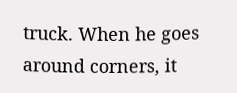truck. When he goes around corners, it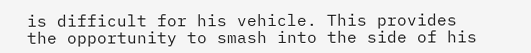is difficult for his vehicle. This provides the opportunity to smash into the side of his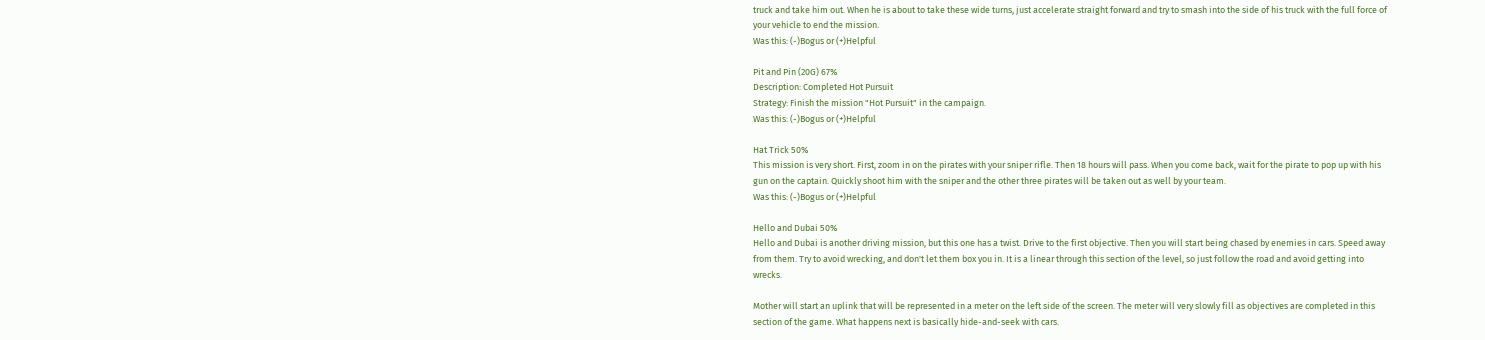truck and take him out. When he is about to take these wide turns, just accelerate straight forward and try to smash into the side of his truck with the full force of your vehicle to end the mission.
Was this: (-)Bogus or (+)Helpful

Pit and Pin (20G) 67%
Description: Completed Hot Pursuit
Strategy: Finish the mission "Hot Pursuit" in the campaign.
Was this: (-)Bogus or (+)Helpful

Hat Trick 50%
This mission is very short. First, zoom in on the pirates with your sniper rifle. Then 18 hours will pass. When you come back, wait for the pirate to pop up with his gun on the captain. Quickly shoot him with the sniper and the other three pirates will be taken out as well by your team.
Was this: (-)Bogus or (+)Helpful

Hello and Dubai 50%
Hello and Dubai is another driving mission, but this one has a twist. Drive to the first objective. Then you will start being chased by enemies in cars. Speed away from them. Try to avoid wrecking, and don't let them box you in. It is a linear through this section of the level, so just follow the road and avoid getting into wrecks.

Mother will start an uplink that will be represented in a meter on the left side of the screen. The meter will very slowly fill as objectives are completed in this section of the game. What happens next is basically hide-and-seek with cars.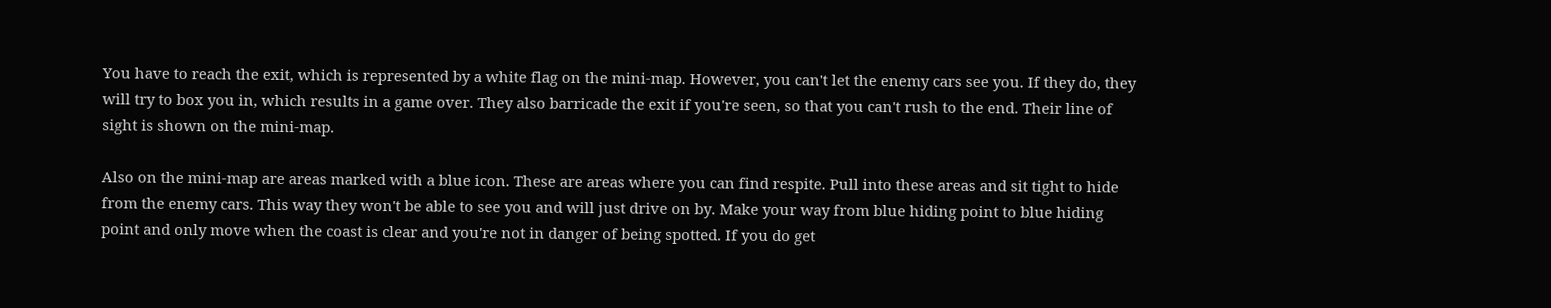You have to reach the exit, which is represented by a white flag on the mini-map. However, you can't let the enemy cars see you. If they do, they will try to box you in, which results in a game over. They also barricade the exit if you're seen, so that you can't rush to the end. Their line of sight is shown on the mini-map.

Also on the mini-map are areas marked with a blue icon. These are areas where you can find respite. Pull into these areas and sit tight to hide from the enemy cars. This way they won't be able to see you and will just drive on by. Make your way from blue hiding point to blue hiding point and only move when the coast is clear and you're not in danger of being spotted. If you do get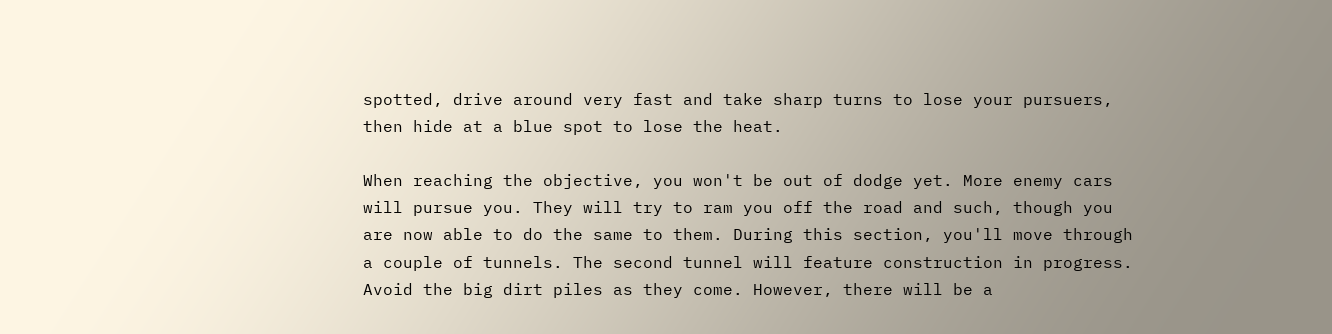spotted, drive around very fast and take sharp turns to lose your pursuers, then hide at a blue spot to lose the heat.

When reaching the objective, you won't be out of dodge yet. More enemy cars will pursue you. They will try to ram you off the road and such, though you are now able to do the same to them. During this section, you'll move through a couple of tunnels. The second tunnel will feature construction in progress.
Avoid the big dirt piles as they come. However, there will be a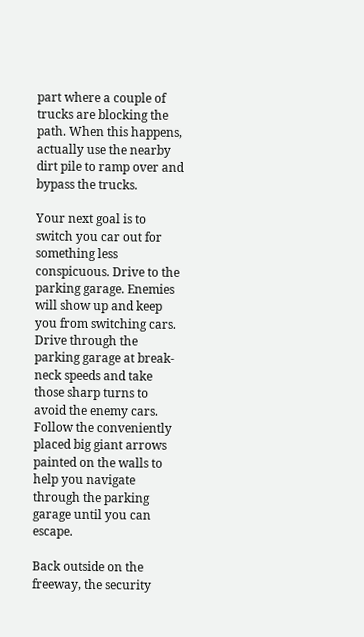part where a couple of trucks are blocking the path. When this happens, actually use the nearby dirt pile to ramp over and bypass the trucks.

Your next goal is to switch you car out for something less conspicuous. Drive to the parking garage. Enemies will show up and keep you from switching cars. Drive through the parking garage at break-neck speeds and take those sharp turns to avoid the enemy cars. Follow the conveniently placed big giant arrows
painted on the walls to help you navigate through the parking garage until you can escape.

Back outside on the freeway, the security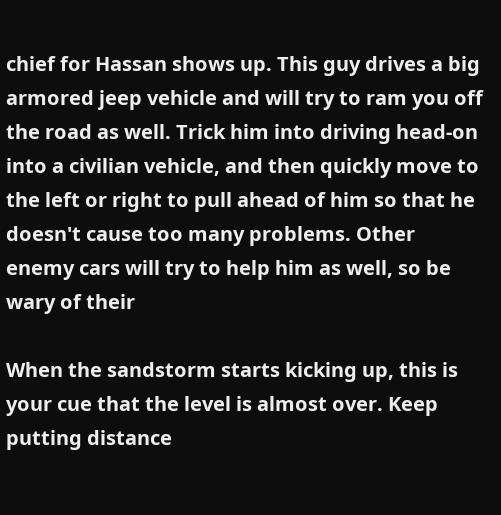chief for Hassan shows up. This guy drives a big armored jeep vehicle and will try to ram you off the road as well. Trick him into driving head-on into a civilian vehicle, and then quickly move to the left or right to pull ahead of him so that he doesn't cause too many problems. Other enemy cars will try to help him as well, so be wary of their

When the sandstorm starts kicking up, this is your cue that the level is almost over. Keep putting distance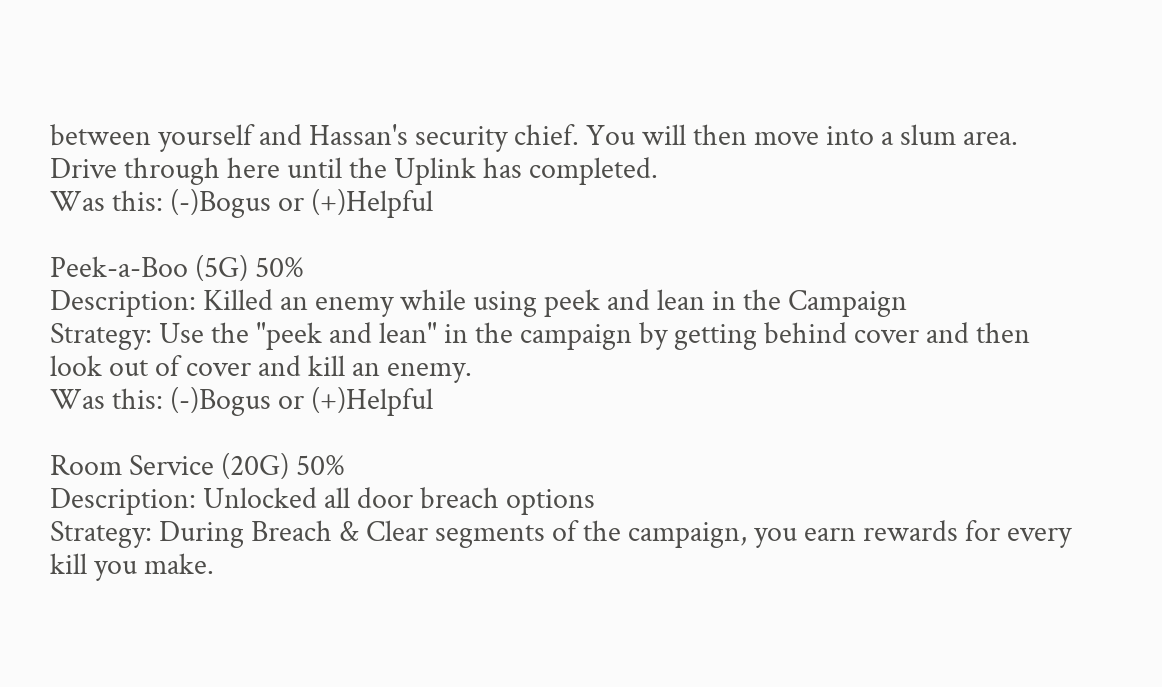between yourself and Hassan's security chief. You will then move into a slum area. Drive through here until the Uplink has completed.
Was this: (-)Bogus or (+)Helpful

Peek-a-Boo (5G) 50%
Description: Killed an enemy while using peek and lean in the Campaign
Strategy: Use the "peek and lean" in the campaign by getting behind cover and then look out of cover and kill an enemy.
Was this: (-)Bogus or (+)Helpful

Room Service (20G) 50%
Description: Unlocked all door breach options
Strategy: During Breach & Clear segments of the campaign, you earn rewards for every kill you make.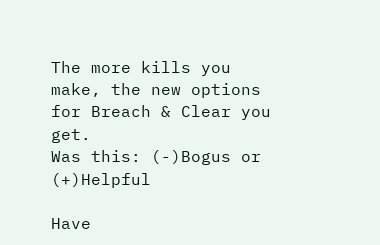The more kills you make, the new options for Breach & Clear you get.
Was this: (-)Bogus or (+)Helpful

Have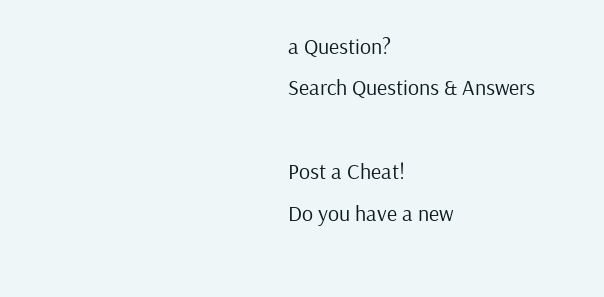a Question?
Search Questions & Answers

Post a Cheat!
Do you have a new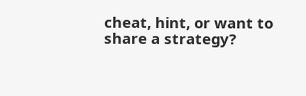cheat, hint, or want to share a strategy?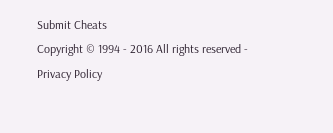Submit Cheats
Copyright © 1994 - 2016 All rights reserved - Privacy Policy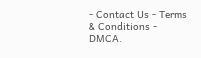- Contact Us - Terms & Conditions - DMCA.